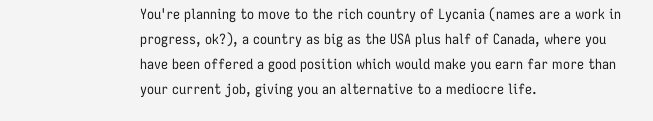You're planning to move to the rich country of Lycania (names are a work in progress, ok?), a country as big as the USA plus half of Canada, where you have been offered a good position which would make you earn far more than your current job, giving you an alternative to a mediocre life.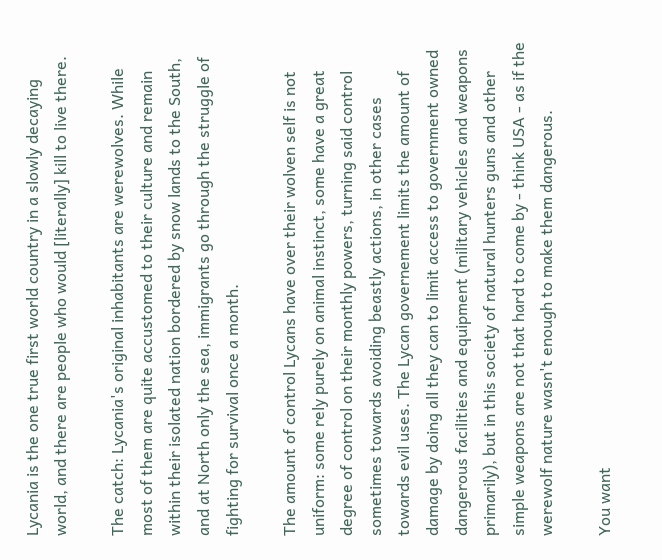Lycania is the one true first world country in a slowly decaying world, and there are people who would [literally] kill to live there.

The catch: Lycania's original inhabitants are werewolves. While most of them are quite accustomed to their culture and remain within their isolated nation bordered by snow lands to the South, and at North only the sea, immigrants go through the struggle of fighting for survival once a month.

The amount of control Lycans have over their wolven self is not uniform: some rely purely on animal instinct, some have a great degree of control on their monthly powers, turning said control sometimes towards avoiding beastly actions, in other cases towards evil uses. The Lycan governement limits the amount of damage by doing all they can to limit access to government owned dangerous facilities and equipment (military vehicles and weapons primarily), but in this society of natural hunters guns and other simple weapons are not that hard to come by - think USA - as if the werewolf nature wasn't enough to make them dangerous.

You want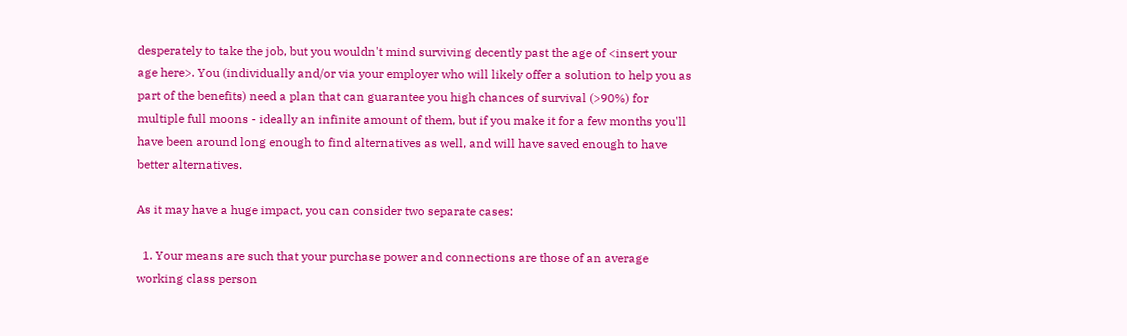desperately to take the job, but you wouldn't mind surviving decently past the age of <insert your age here>. You (individually and/or via your employer who will likely offer a solution to help you as part of the benefits) need a plan that can guarantee you high chances of survival (>90%) for multiple full moons - ideally an infinite amount of them, but if you make it for a few months you'll have been around long enough to find alternatives as well, and will have saved enough to have better alternatives.

As it may have a huge impact, you can consider two separate cases:

  1. Your means are such that your purchase power and connections are those of an average working class person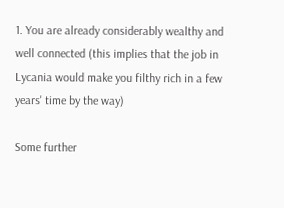1. You are already considerably wealthy and well connected (this implies that the job in Lycania would make you filthy rich in a few years' time by the way)

Some further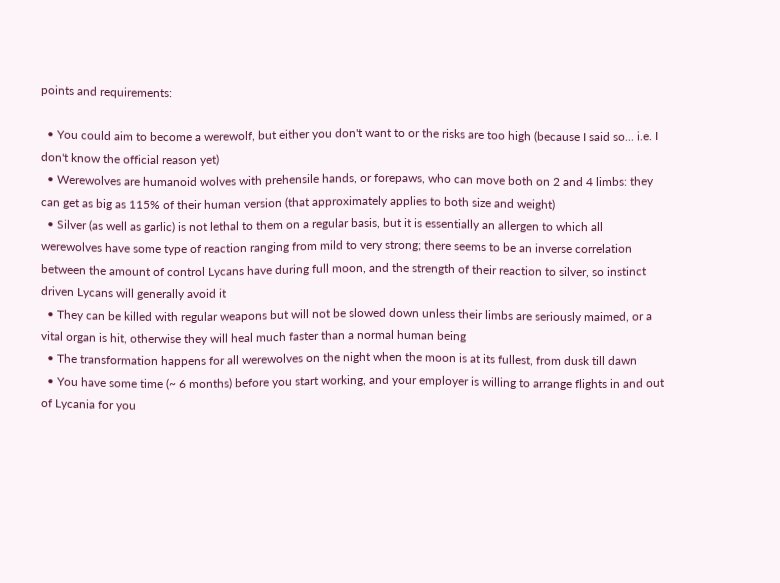points and requirements:

  • You could aim to become a werewolf, but either you don't want to or the risks are too high (because I said so... i.e. I don't know the official reason yet)
  • Werewolves are humanoid wolves with prehensile hands, or forepaws, who can move both on 2 and 4 limbs: they can get as big as 115% of their human version (that approximately applies to both size and weight)
  • Silver (as well as garlic) is not lethal to them on a regular basis, but it is essentially an allergen to which all werewolves have some type of reaction ranging from mild to very strong; there seems to be an inverse correlation between the amount of control Lycans have during full moon, and the strength of their reaction to silver, so instinct driven Lycans will generally avoid it
  • They can be killed with regular weapons but will not be slowed down unless their limbs are seriously maimed, or a vital organ is hit, otherwise they will heal much faster than a normal human being
  • The transformation happens for all werewolves on the night when the moon is at its fullest, from dusk till dawn
  • You have some time (~ 6 months) before you start working, and your employer is willing to arrange flights in and out of Lycania for you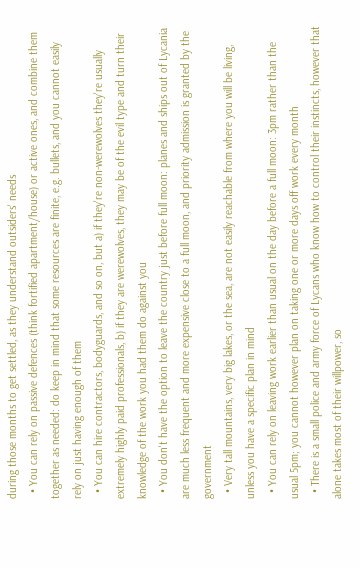during those months to get settled, as they understand outsiders' needs
  • You can rely on passive defences (think fortified apartment/house) or active ones, and combine them together as needed: do keep in mind that some resources are finite, e.g. bullets, and you cannot easily rely on just having enough of them
  • You can hire contractors, bodyguards, and so on, but a) if they're non-werewolves they're usually extremely highly paid professionals, b) if they are werewolves, they may be of the evil type and turn their knowledge of the work you had them do against you
  • You don't have the option to leave the country just before full moon: planes and ships out of Lycania are much less frequent and more expensive close to a full moon, and priority admission is granted by the government
  • Very tall mountains, very big lakes, or the sea, are not easily reachable from where you will be living, unless you have a specific plan in mind
  • You can rely on leaving work earlier than usual on the day before a full moon: 3pm rather than the usual 5pm; you cannot however plan on taking one or more days off work every month
  • There is a small police and army force of Lycans who know how to control their instincts, however that alone takes most of their willpower, so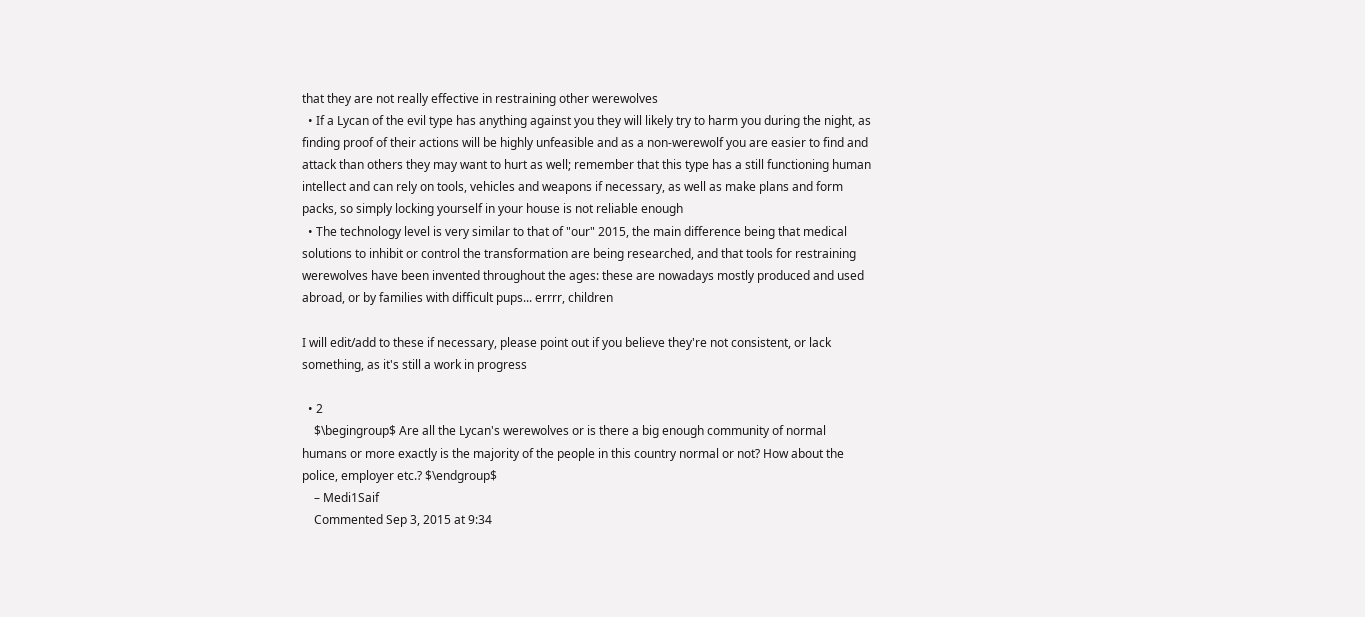that they are not really effective in restraining other werewolves
  • If a Lycan of the evil type has anything against you they will likely try to harm you during the night, as finding proof of their actions will be highly unfeasible and as a non-werewolf you are easier to find and attack than others they may want to hurt as well; remember that this type has a still functioning human intellect and can rely on tools, vehicles and weapons if necessary, as well as make plans and form packs, so simply locking yourself in your house is not reliable enough
  • The technology level is very similar to that of "our" 2015, the main difference being that medical solutions to inhibit or control the transformation are being researched, and that tools for restraining werewolves have been invented throughout the ages: these are nowadays mostly produced and used abroad, or by families with difficult pups... errrr, children

I will edit/add to these if necessary, please point out if you believe they're not consistent, or lack something, as it's still a work in progress

  • 2
    $\begingroup$ Are all the Lycan's werewolves or is there a big enough community of normal humans or more exactly is the majority of the people in this country normal or not? How about the police, employer etc.? $\endgroup$
    – Medi1Saif
    Commented Sep 3, 2015 at 9:34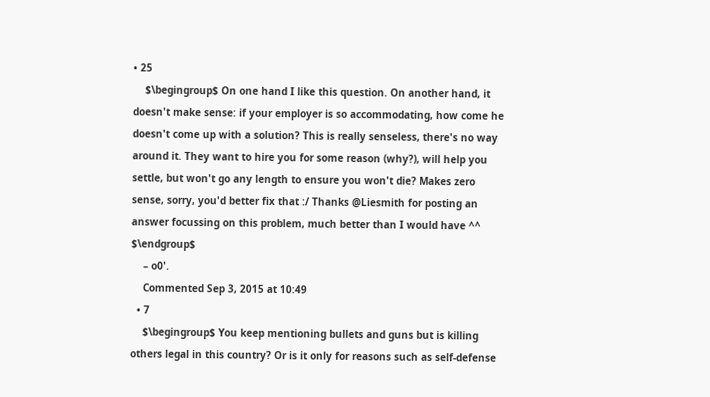• 25
    $\begingroup$ On one hand I like this question. On another hand, it doesn't make sense: if your employer is so accommodating, how come he doesn't come up with a solution? This is really senseless, there's no way around it. They want to hire you for some reason (why?), will help you settle, but won't go any length to ensure you won't die? Makes zero sense, sorry, you'd better fix that :/ Thanks @Liesmith for posting an answer focussing on this problem, much better than I would have ^^ $\endgroup$
    – o0'.
    Commented Sep 3, 2015 at 10:49
  • 7
    $\begingroup$ You keep mentioning bullets and guns but is killing others legal in this country? Or is it only for reasons such as self-defense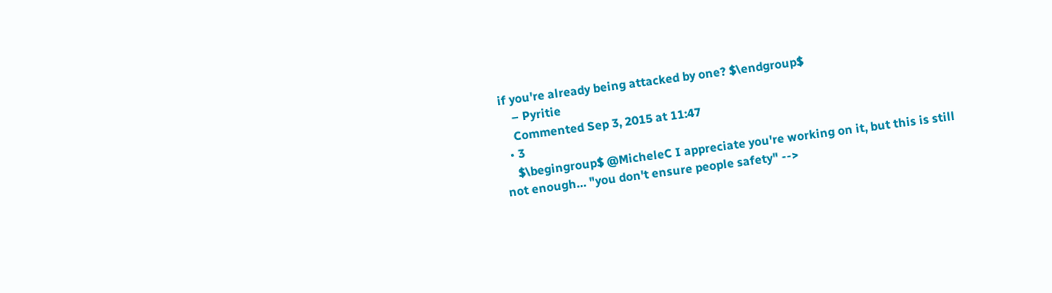if you're already being attacked by one? $\endgroup$
    – Pyritie
    Commented Sep 3, 2015 at 11:47
  • 3
    $\begingroup$ @MicheleC I appreciate you're working on it, but this is still not enough… "you don't ensure people safety" -->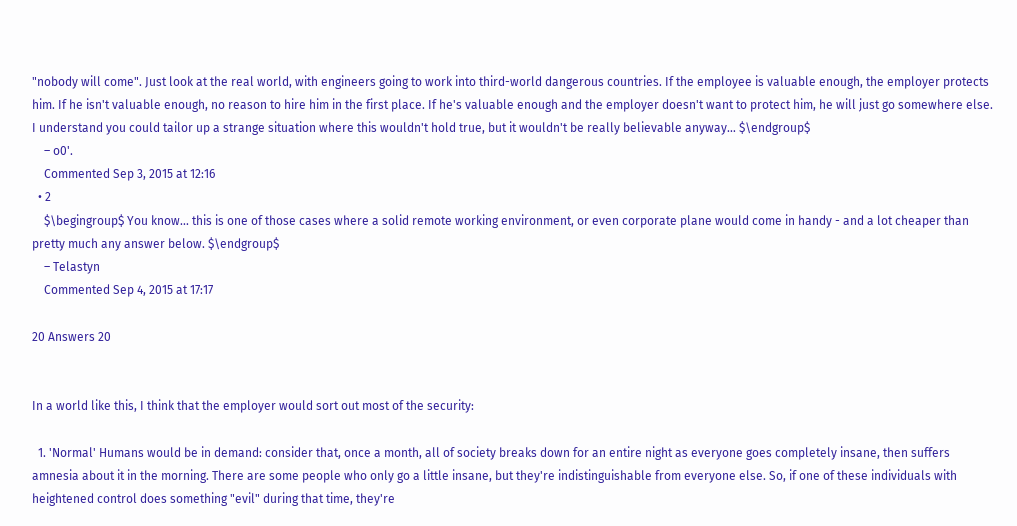"nobody will come". Just look at the real world, with engineers going to work into third-world dangerous countries. If the employee is valuable enough, the employer protects him. If he isn't valuable enough, no reason to hire him in the first place. If he's valuable enough and the employer doesn't want to protect him, he will just go somewhere else. I understand you could tailor up a strange situation where this wouldn't hold true, but it wouldn't be really believable anyway… $\endgroup$
    – o0'.
    Commented Sep 3, 2015 at 12:16
  • 2
    $\begingroup$ You know... this is one of those cases where a solid remote working environment, or even corporate plane would come in handy - and a lot cheaper than pretty much any answer below. $\endgroup$
    – Telastyn
    Commented Sep 4, 2015 at 17:17

20 Answers 20


In a world like this, I think that the employer would sort out most of the security:

  1. 'Normal' Humans would be in demand: consider that, once a month, all of society breaks down for an entire night as everyone goes completely insane, then suffers amnesia about it in the morning. There are some people who only go a little insane, but they're indistinguishable from everyone else. So, if one of these individuals with heightened control does something "evil" during that time, they're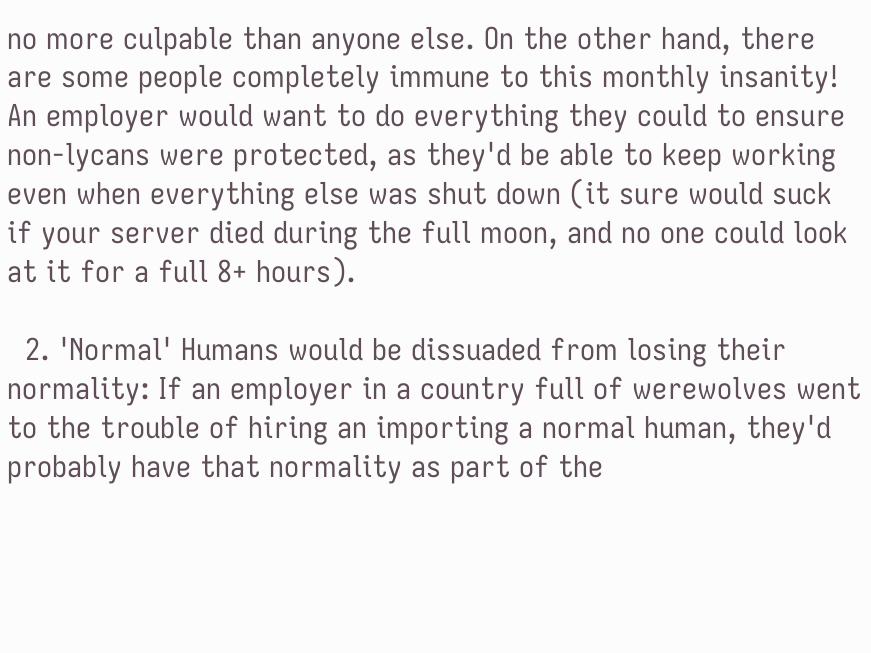no more culpable than anyone else. On the other hand, there are some people completely immune to this monthly insanity! An employer would want to do everything they could to ensure non-lycans were protected, as they'd be able to keep working even when everything else was shut down (it sure would suck if your server died during the full moon, and no one could look at it for a full 8+ hours).

  2. 'Normal' Humans would be dissuaded from losing their normality: If an employer in a country full of werewolves went to the trouble of hiring an importing a normal human, they'd probably have that normality as part of the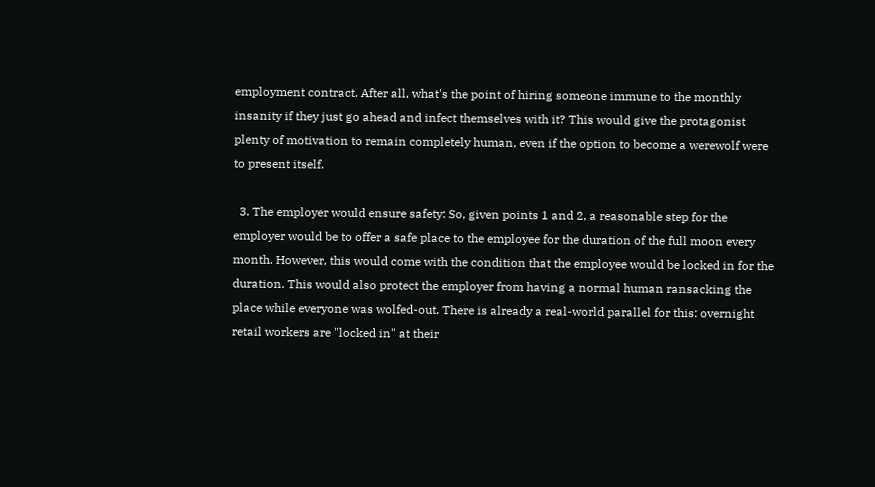employment contract. After all, what's the point of hiring someone immune to the monthly insanity if they just go ahead and infect themselves with it? This would give the protagonist plenty of motivation to remain completely human, even if the option to become a werewolf were to present itself.

  3. The employer would ensure safety: So, given points 1 and 2, a reasonable step for the employer would be to offer a safe place to the employee for the duration of the full moon every month. However, this would come with the condition that the employee would be locked in for the duration. This would also protect the employer from having a normal human ransacking the place while everyone was wolfed-out. There is already a real-world parallel for this: overnight retail workers are "locked in" at their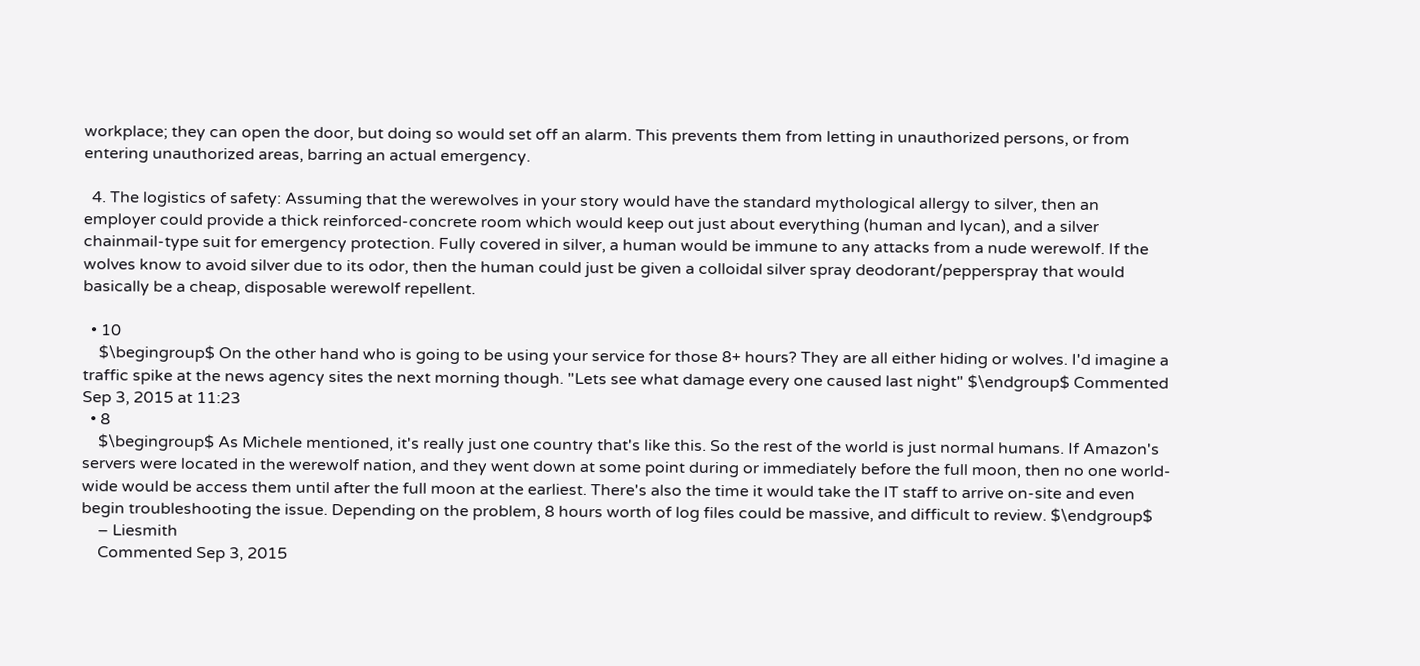workplace; they can open the door, but doing so would set off an alarm. This prevents them from letting in unauthorized persons, or from entering unauthorized areas, barring an actual emergency.

  4. The logistics of safety: Assuming that the werewolves in your story would have the standard mythological allergy to silver, then an employer could provide a thick reinforced-concrete room which would keep out just about everything (human and lycan), and a silver chainmail-type suit for emergency protection. Fully covered in silver, a human would be immune to any attacks from a nude werewolf. If the wolves know to avoid silver due to its odor, then the human could just be given a colloidal silver spray deodorant/pepperspray that would basically be a cheap, disposable werewolf repellent.

  • 10
    $\begingroup$ On the other hand who is going to be using your service for those 8+ hours? They are all either hiding or wolves. I'd imagine a traffic spike at the news agency sites the next morning though. "Lets see what damage every one caused last night" $\endgroup$ Commented Sep 3, 2015 at 11:23
  • 8
    $\begingroup$ As Michele mentioned, it's really just one country that's like this. So the rest of the world is just normal humans. If Amazon's servers were located in the werewolf nation, and they went down at some point during or immediately before the full moon, then no one world-wide would be access them until after the full moon at the earliest. There's also the time it would take the IT staff to arrive on-site and even begin troubleshooting the issue. Depending on the problem, 8 hours worth of log files could be massive, and difficult to review. $\endgroup$
    – Liesmith
    Commented Sep 3, 2015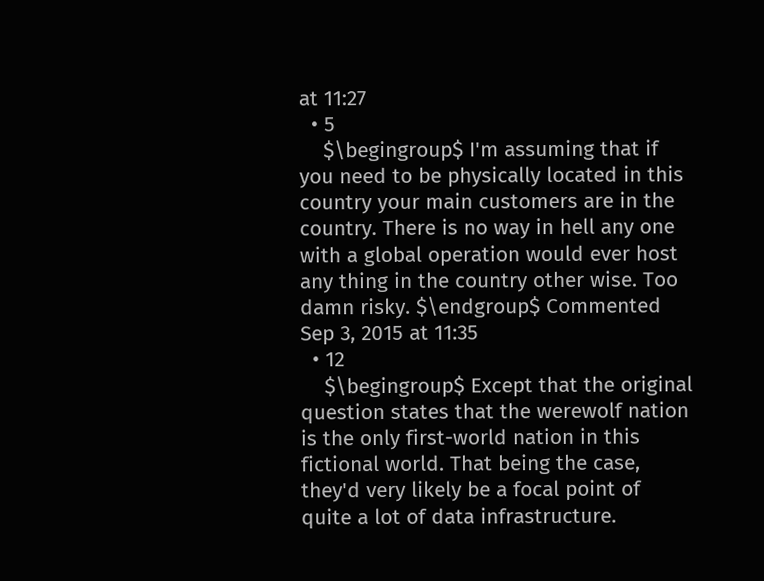at 11:27
  • 5
    $\begingroup$ I'm assuming that if you need to be physically located in this country your main customers are in the country. There is no way in hell any one with a global operation would ever host any thing in the country other wise. Too damn risky. $\endgroup$ Commented Sep 3, 2015 at 11:35
  • 12
    $\begingroup$ Except that the original question states that the werewolf nation is the only first-world nation in this fictional world. That being the case, they'd very likely be a focal point of quite a lot of data infrastructure.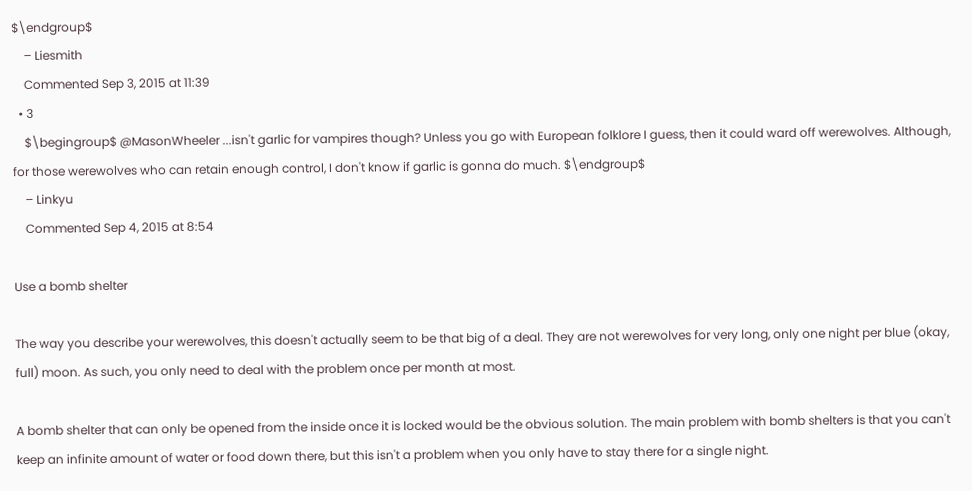$\endgroup$
    – Liesmith
    Commented Sep 3, 2015 at 11:39
  • 3
    $\begingroup$ @MasonWheeler ...isn't garlic for vampires though? Unless you go with European folklore I guess, then it could ward off werewolves. Although, for those werewolves who can retain enough control, I don't know if garlic is gonna do much. $\endgroup$
    – Linkyu
    Commented Sep 4, 2015 at 8:54

Use a bomb shelter

The way you describe your werewolves, this doesn't actually seem to be that big of a deal. They are not werewolves for very long, only one night per blue (okay, full) moon. As such, you only need to deal with the problem once per month at most.

A bomb shelter that can only be opened from the inside once it is locked would be the obvious solution. The main problem with bomb shelters is that you can't keep an infinite amount of water or food down there, but this isn't a problem when you only have to stay there for a single night.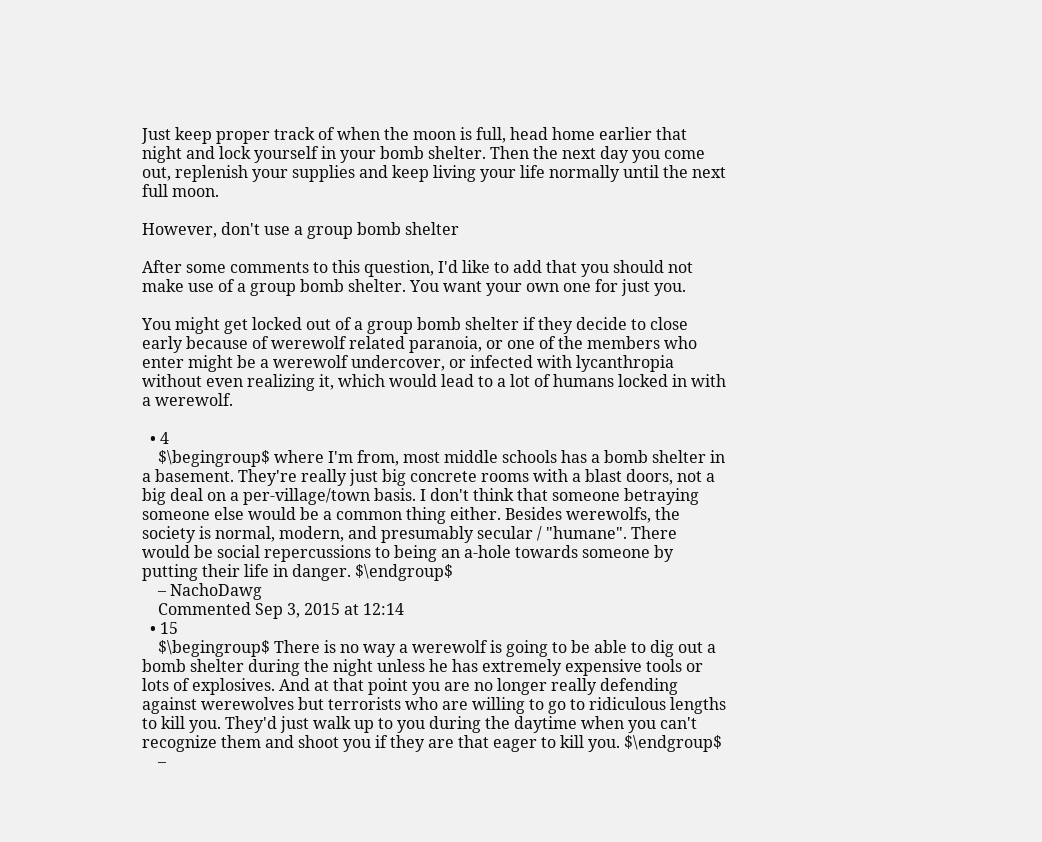Just keep proper track of when the moon is full, head home earlier that night and lock yourself in your bomb shelter. Then the next day you come out, replenish your supplies and keep living your life normally until the next full moon.

However, don't use a group bomb shelter

After some comments to this question, I'd like to add that you should not make use of a group bomb shelter. You want your own one for just you.

You might get locked out of a group bomb shelter if they decide to close early because of werewolf related paranoia, or one of the members who enter might be a werewolf undercover, or infected with lycanthropia without even realizing it, which would lead to a lot of humans locked in with a werewolf.

  • 4
    $\begingroup$ where I'm from, most middle schools has a bomb shelter in a basement. They're really just big concrete rooms with a blast doors, not a big deal on a per-village/town basis. I don't think that someone betraying someone else would be a common thing either. Besides werewolfs, the society is normal, modern, and presumably secular / "humane". There would be social repercussions to being an a-hole towards someone by putting their life in danger. $\endgroup$
    – NachoDawg
    Commented Sep 3, 2015 at 12:14
  • 15
    $\begingroup$ There is no way a werewolf is going to be able to dig out a bomb shelter during the night unless he has extremely expensive tools or lots of explosives. And at that point you are no longer really defending against werewolves but terrorists who are willing to go to ridiculous lengths to kill you. They'd just walk up to you during the daytime when you can't recognize them and shoot you if they are that eager to kill you. $\endgroup$
    –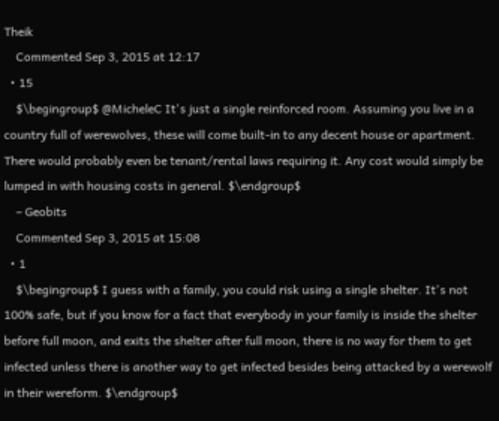Theik
    Commented Sep 3, 2015 at 12:17
  • 15
    $\begingroup$ @MicheleC It's just a single reinforced room. Assuming you live in a country full of werewolves, these will come built-in to any decent house or apartment. There would probably even be tenant/rental laws requiring it. Any cost would simply be lumped in with housing costs in general. $\endgroup$
    – Geobits
    Commented Sep 3, 2015 at 15:08
  • 1
    $\begingroup$ I guess with a family, you could risk using a single shelter. It's not 100% safe, but if you know for a fact that everybody in your family is inside the shelter before full moon, and exits the shelter after full moon, there is no way for them to get infected unless there is another way to get infected besides being attacked by a werewolf in their wereform. $\endgroup$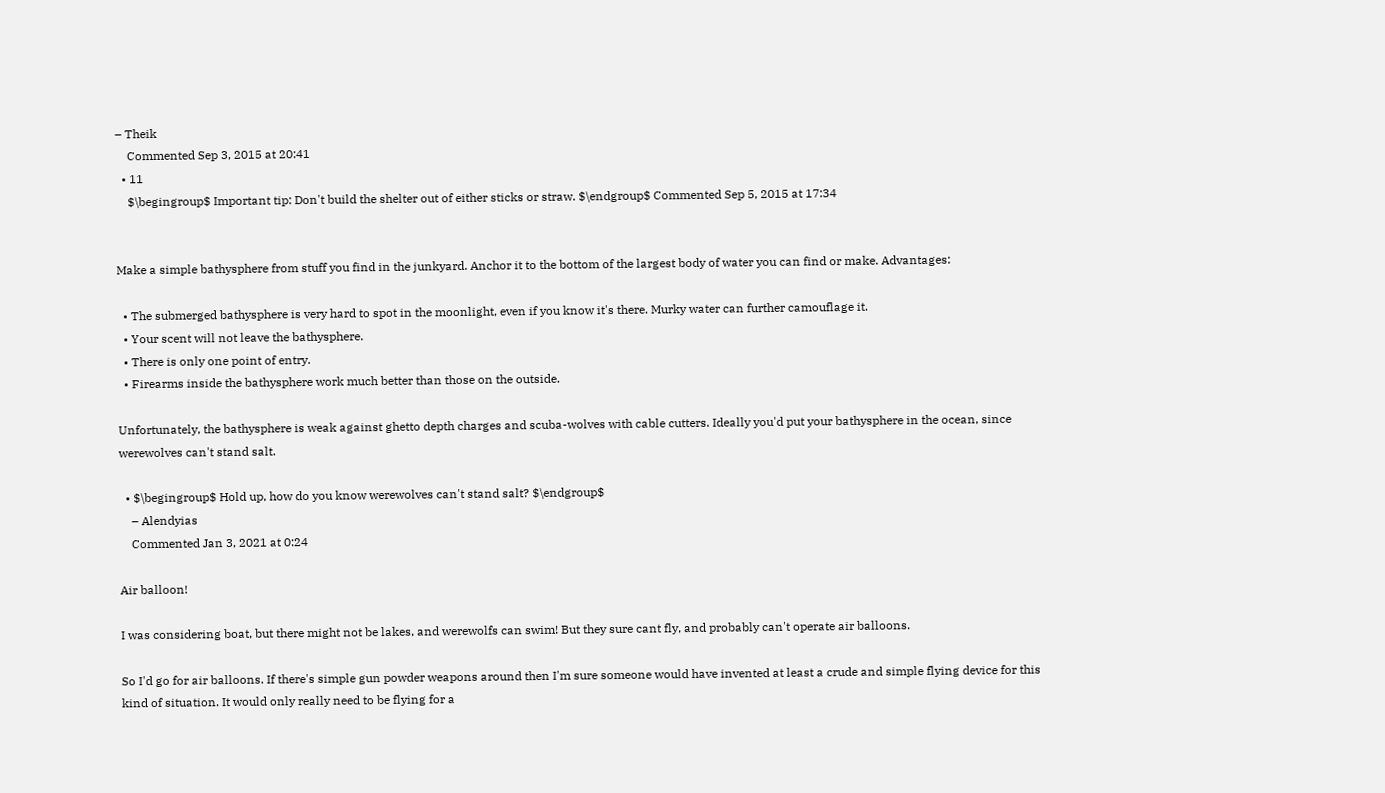– Theik
    Commented Sep 3, 2015 at 20:41
  • 11
    $\begingroup$ Important tip: Don't build the shelter out of either sticks or straw. $\endgroup$ Commented Sep 5, 2015 at 17:34


Make a simple bathysphere from stuff you find in the junkyard. Anchor it to the bottom of the largest body of water you can find or make. Advantages:

  • The submerged bathysphere is very hard to spot in the moonlight, even if you know it's there. Murky water can further camouflage it.
  • Your scent will not leave the bathysphere.
  • There is only one point of entry.
  • Firearms inside the bathysphere work much better than those on the outside.

Unfortunately, the bathysphere is weak against ghetto depth charges and scuba-wolves with cable cutters. Ideally you'd put your bathysphere in the ocean, since werewolves can't stand salt.

  • $\begingroup$ Hold up, how do you know werewolves can't stand salt? $\endgroup$
    – Alendyias
    Commented Jan 3, 2021 at 0:24

Air balloon!

I was considering boat, but there might not be lakes, and werewolfs can swim! But they sure cant fly, and probably can't operate air balloons.

So I'd go for air balloons. If there's simple gun powder weapons around then I'm sure someone would have invented at least a crude and simple flying device for this kind of situation. It would only really need to be flying for a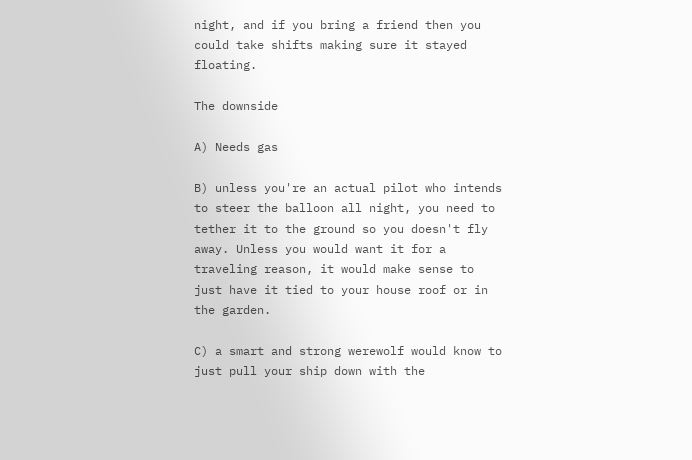night, and if you bring a friend then you could take shifts making sure it stayed floating.

The downside

A) Needs gas

B) unless you're an actual pilot who intends to steer the balloon all night, you need to tether it to the ground so you doesn't fly away. Unless you would want it for a traveling reason, it would make sense to just have it tied to your house roof or in the garden.

C) a smart and strong werewolf would know to just pull your ship down with the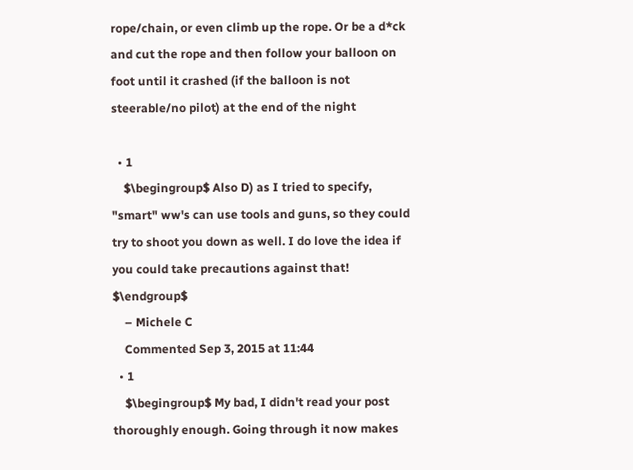rope/chain, or even climb up the rope. Or be a d*ck and cut the rope and then follow your balloon on foot until it crashed (if the balloon is not steerable/no pilot) at the end of the night

  • 1
    $\begingroup$ Also D) as I tried to specify, "smart" ww's can use tools and guns, so they could try to shoot you down as well. I do love the idea if you could take precautions against that! $\endgroup$
    – Michele C
    Commented Sep 3, 2015 at 11:44
  • 1
    $\begingroup$ My bad, I didn't read your post thoroughly enough. Going through it now makes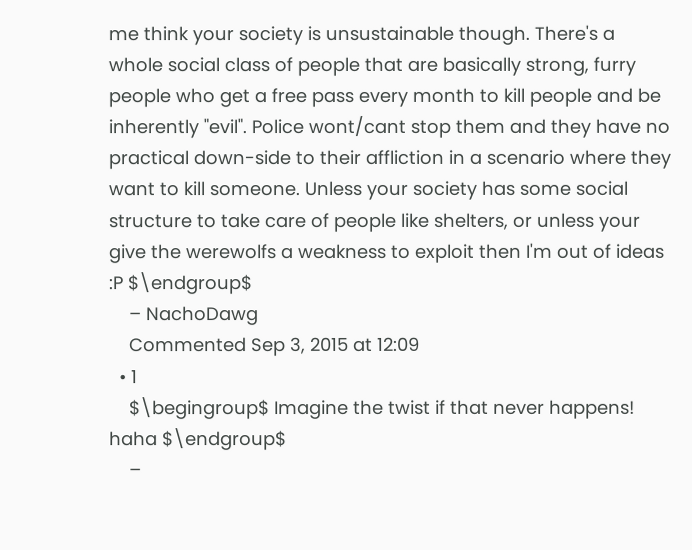me think your society is unsustainable though. There's a whole social class of people that are basically strong, furry people who get a free pass every month to kill people and be inherently "evil". Police wont/cant stop them and they have no practical down-side to their affliction in a scenario where they want to kill someone. Unless your society has some social structure to take care of people like shelters, or unless your give the werewolfs a weakness to exploit then I'm out of ideas :P $\endgroup$
    – NachoDawg
    Commented Sep 3, 2015 at 12:09
  • 1
    $\begingroup$ Imagine the twist if that never happens! haha $\endgroup$
    –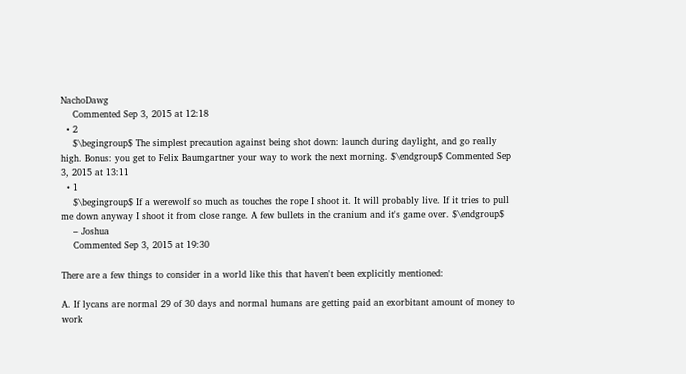NachoDawg
    Commented Sep 3, 2015 at 12:18
  • 2
    $\begingroup$ The simplest precaution against being shot down: launch during daylight, and go really high. Bonus: you get to Felix Baumgartner your way to work the next morning. $\endgroup$ Commented Sep 3, 2015 at 13:11
  • 1
    $\begingroup$ If a werewolf so much as touches the rope I shoot it. It will probably live. If it tries to pull me down anyway I shoot it from close range. A few bullets in the cranium and it's game over. $\endgroup$
    – Joshua
    Commented Sep 3, 2015 at 19:30

There are a few things to consider in a world like this that haven't been explicitly mentioned:

A. If lycans are normal 29 of 30 days and normal humans are getting paid an exorbitant amount of money to work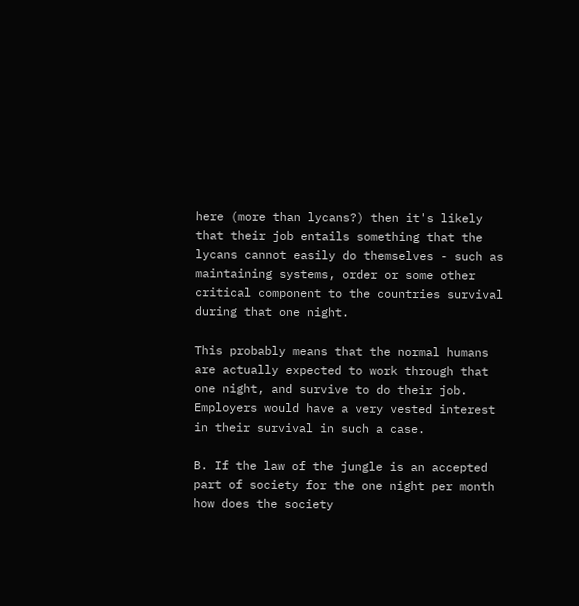here (more than lycans?) then it's likely that their job entails something that the lycans cannot easily do themselves - such as maintaining systems, order or some other critical component to the countries survival during that one night.

This probably means that the normal humans are actually expected to work through that one night, and survive to do their job. Employers would have a very vested interest in their survival in such a case.

B. If the law of the jungle is an accepted part of society for the one night per month how does the society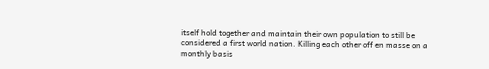itself hold together and maintain their own population to still be considered a first world nation. Killing each other off en masse on a monthly basis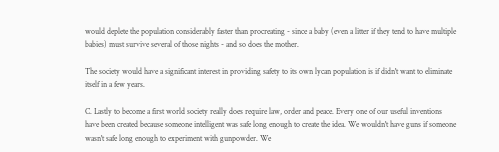would deplete the population considerably faster than procreating - since a baby (even a litter if they tend to have multiple babies) must survive several of those nights - and so does the mother.

The society would have a significant interest in providing safety to its own lycan population is if didn't want to eliminate itself in a few years.

C. Lastly to become a first world society really does require law, order and peace. Every one of our useful inventions have been created because someone intelligent was safe long enough to create the idea. We wouldn't have guns if someone wasn't safe long enough to experiment with gunpowder. We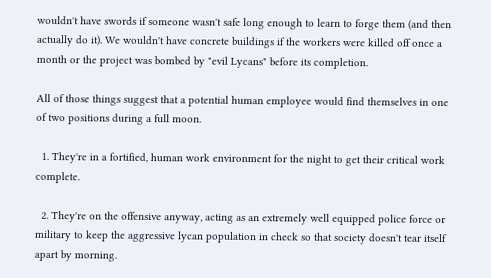wouldn't have swords if someone wasn't safe long enough to learn to forge them (and then actually do it). We wouldn't have concrete buildings if the workers were killed off once a month or the project was bombed by "evil Lycans" before its completion.

All of those things suggest that a potential human employee would find themselves in one of two positions during a full moon.

  1. They're in a fortified, human work environment for the night to get their critical work complete.

  2. They're on the offensive anyway, acting as an extremely well equipped police force or military to keep the aggressive lycan population in check so that society doesn't tear itself apart by morning.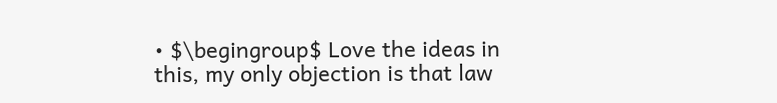• $\begingroup$ Love the ideas in this, my only objection is that law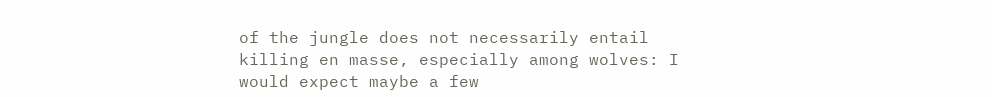of the jungle does not necessarily entail killing en masse, especially among wolves: I would expect maybe a few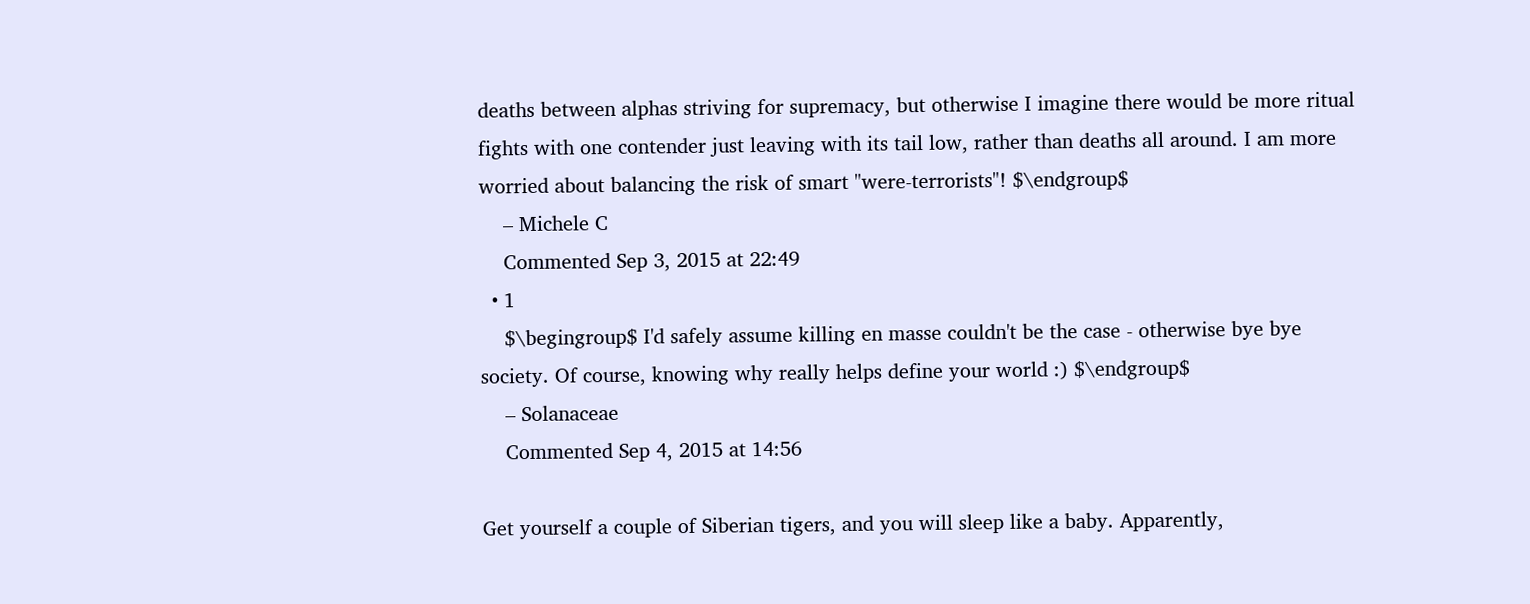deaths between alphas striving for supremacy, but otherwise I imagine there would be more ritual fights with one contender just leaving with its tail low, rather than deaths all around. I am more worried about balancing the risk of smart "were-terrorists"! $\endgroup$
    – Michele C
    Commented Sep 3, 2015 at 22:49
  • 1
    $\begingroup$ I'd safely assume killing en masse couldn't be the case - otherwise bye bye society. Of course, knowing why really helps define your world :) $\endgroup$
    – Solanaceae
    Commented Sep 4, 2015 at 14:56

Get yourself a couple of Siberian tigers, and you will sleep like a baby. Apparently,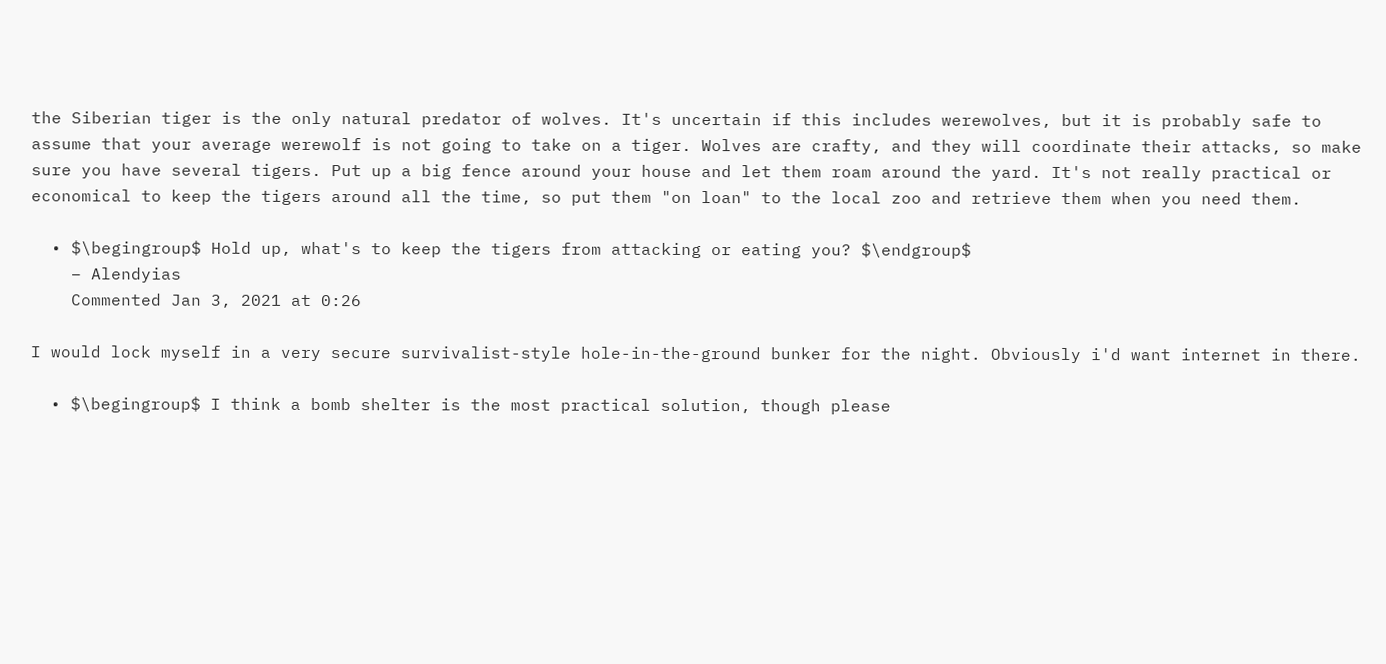the Siberian tiger is the only natural predator of wolves. It's uncertain if this includes werewolves, but it is probably safe to assume that your average werewolf is not going to take on a tiger. Wolves are crafty, and they will coordinate their attacks, so make sure you have several tigers. Put up a big fence around your house and let them roam around the yard. It's not really practical or economical to keep the tigers around all the time, so put them "on loan" to the local zoo and retrieve them when you need them.

  • $\begingroup$ Hold up, what's to keep the tigers from attacking or eating you? $\endgroup$
    – Alendyias
    Commented Jan 3, 2021 at 0:26

I would lock myself in a very secure survivalist-style hole-in-the-ground bunker for the night. Obviously i'd want internet in there.

  • $\begingroup$ I think a bomb shelter is the most practical solution, though please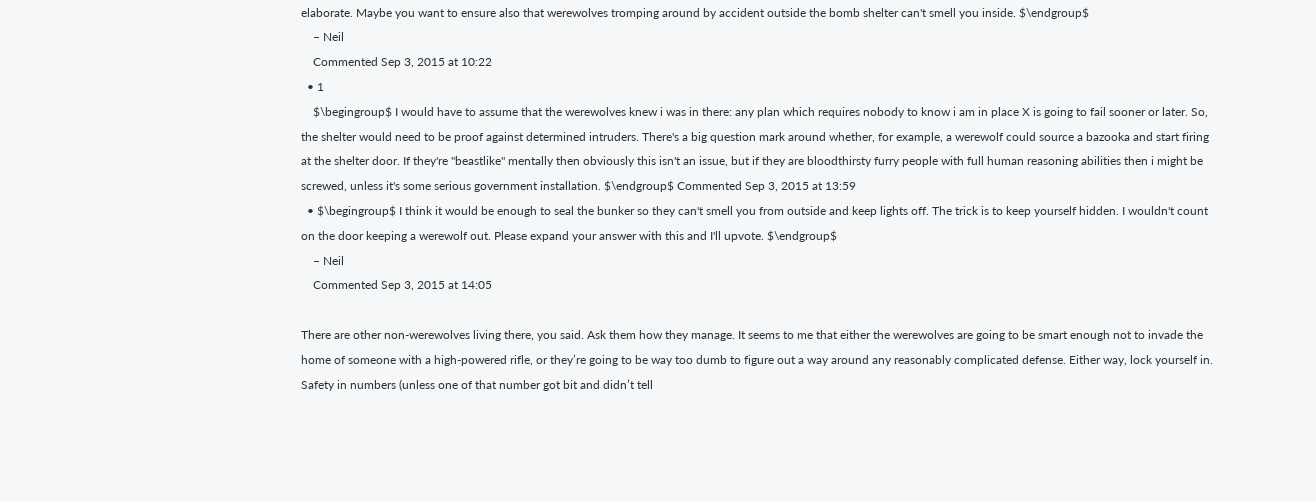elaborate. Maybe you want to ensure also that werewolves tromping around by accident outside the bomb shelter can't smell you inside. $\endgroup$
    – Neil
    Commented Sep 3, 2015 at 10:22
  • 1
    $\begingroup$ I would have to assume that the werewolves knew i was in there: any plan which requires nobody to know i am in place X is going to fail sooner or later. So, the shelter would need to be proof against determined intruders. There's a big question mark around whether, for example, a werewolf could source a bazooka and start firing at the shelter door. If they're "beastlike" mentally then obviously this isn't an issue, but if they are bloodthirsty furry people with full human reasoning abilities then i might be screwed, unless it's some serious government installation. $\endgroup$ Commented Sep 3, 2015 at 13:59
  • $\begingroup$ I think it would be enough to seal the bunker so they can't smell you from outside and keep lights off. The trick is to keep yourself hidden. I wouldn't count on the door keeping a werewolf out. Please expand your answer with this and I'll upvote. $\endgroup$
    – Neil
    Commented Sep 3, 2015 at 14:05

There are other non-werewolves living there, you said. Ask them how they manage. It seems to me that either the werewolves are going to be smart enough not to invade the home of someone with a high-powered rifle, or they’re going to be way too dumb to figure out a way around any reasonably complicated defense. Either way, lock yourself in. Safety in numbers (unless one of that number got bit and didn’t tell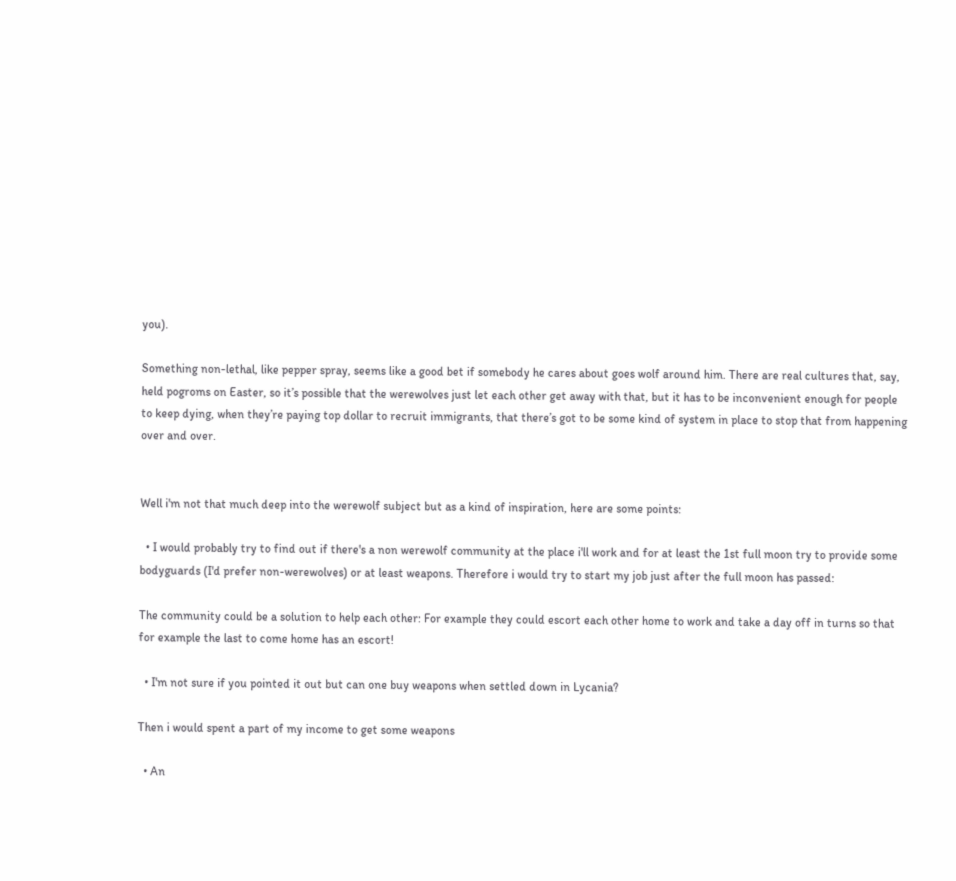you).

Something non-lethal, like pepper spray, seems like a good bet if somebody he cares about goes wolf around him. There are real cultures that, say, held pogroms on Easter, so it’s possible that the werewolves just let each other get away with that, but it has to be inconvenient enough for people to keep dying, when they’re paying top dollar to recruit immigrants, that there’s got to be some kind of system in place to stop that from happening over and over.


Well i'm not that much deep into the werewolf subject but as a kind of inspiration, here are some points:

  • I would probably try to find out if there's a non werewolf community at the place i'll work and for at least the 1st full moon try to provide some bodyguards (I'd prefer non-werewolves) or at least weapons. Therefore i would try to start my job just after the full moon has passed:

The community could be a solution to help each other: For example they could escort each other home to work and take a day off in turns so that for example the last to come home has an escort!

  • I'm not sure if you pointed it out but can one buy weapons when settled down in Lycania?

Then i would spent a part of my income to get some weapons

  • An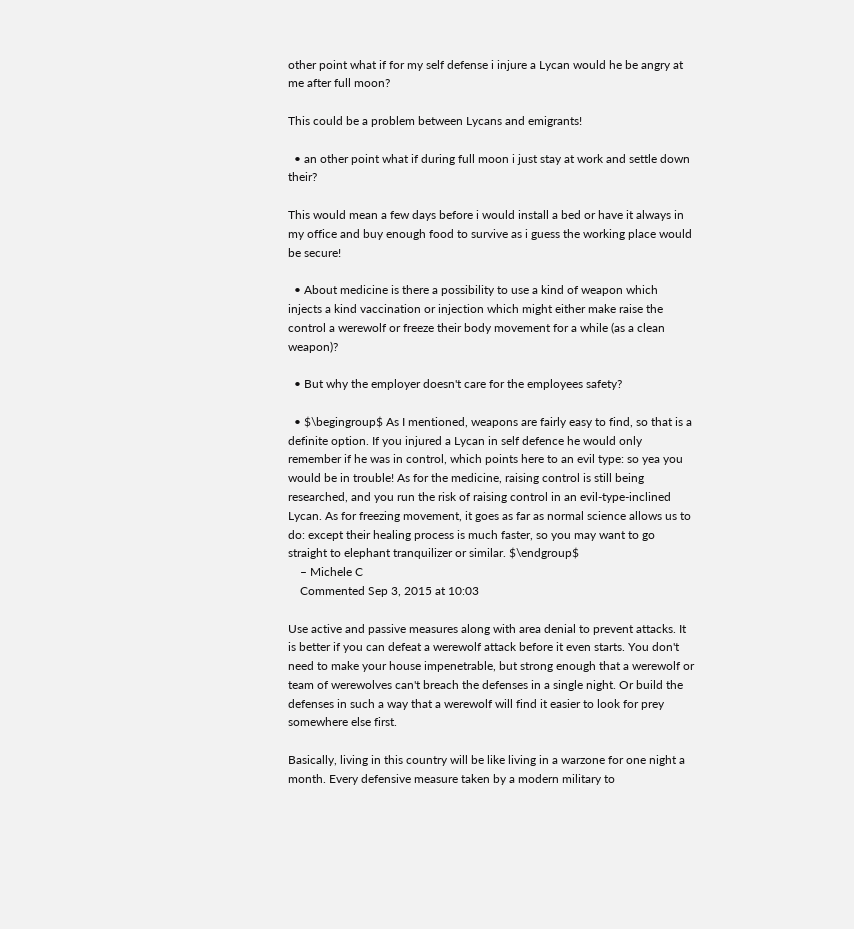other point what if for my self defense i injure a Lycan would he be angry at me after full moon?

This could be a problem between Lycans and emigrants!

  • an other point what if during full moon i just stay at work and settle down their?

This would mean a few days before i would install a bed or have it always in my office and buy enough food to survive as i guess the working place would be secure!

  • About medicine is there a possibility to use a kind of weapon which injects a kind vaccination or injection which might either make raise the control a werewolf or freeze their body movement for a while (as a clean weapon)?

  • But why the employer doesn't care for the employees safety?

  • $\begingroup$ As I mentioned, weapons are fairly easy to find, so that is a definite option. If you injured a Lycan in self defence he would only remember if he was in control, which points here to an evil type: so yea you would be in trouble! As for the medicine, raising control is still being researched, and you run the risk of raising control in an evil-type-inclined Lycan. As for freezing movement, it goes as far as normal science allows us to do: except their healing process is much faster, so you may want to go straight to elephant tranquilizer or similar. $\endgroup$
    – Michele C
    Commented Sep 3, 2015 at 10:03

Use active and passive measures along with area denial to prevent attacks. It is better if you can defeat a werewolf attack before it even starts. You don't need to make your house impenetrable, but strong enough that a werewolf or team of werewolves can't breach the defenses in a single night. Or build the defenses in such a way that a werewolf will find it easier to look for prey somewhere else first.

Basically, living in this country will be like living in a warzone for one night a month. Every defensive measure taken by a modern military to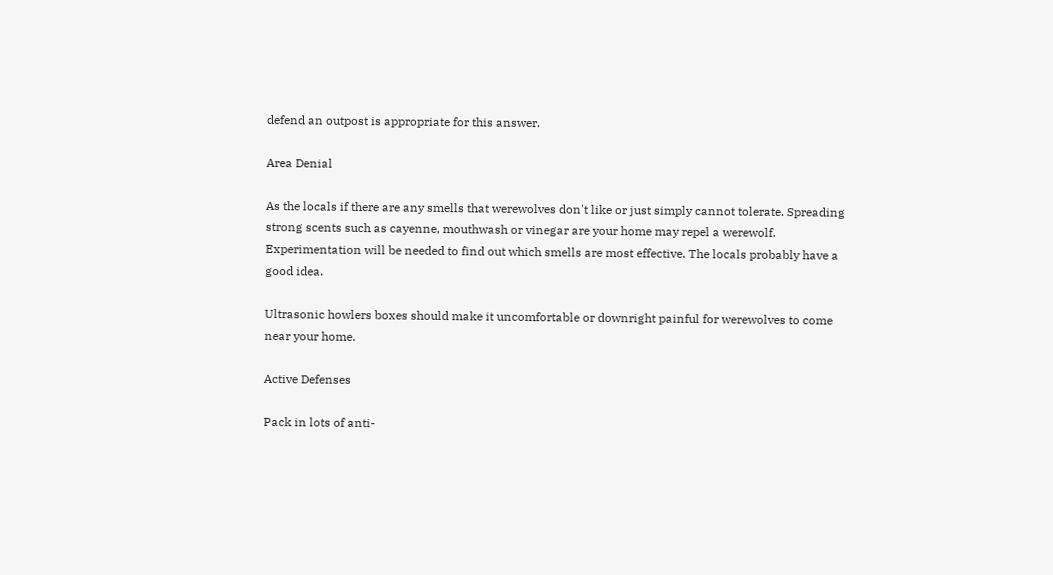defend an outpost is appropriate for this answer.

Area Denial

As the locals if there are any smells that werewolves don't like or just simply cannot tolerate. Spreading strong scents such as cayenne, mouthwash or vinegar are your home may repel a werewolf. Experimentation will be needed to find out which smells are most effective. The locals probably have a good idea.

Ultrasonic howlers boxes should make it uncomfortable or downright painful for werewolves to come near your home.

Active Defenses

Pack in lots of anti-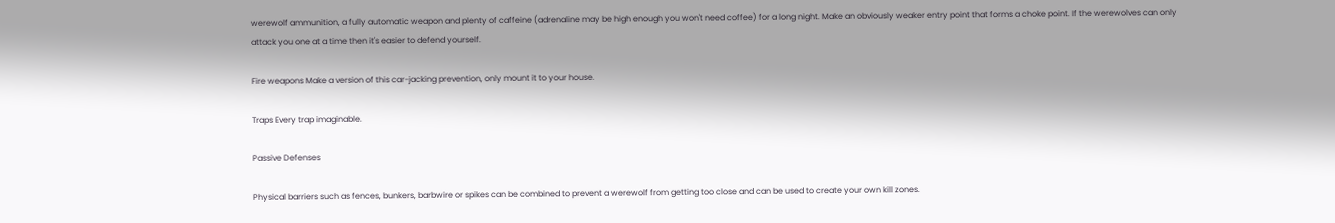werewolf ammunition, a fully automatic weapon and plenty of caffeine (adrenaline may be high enough you won't need coffee) for a long night. Make an obviously weaker entry point that forms a choke point. If the werewolves can only attack you one at a time then it's easier to defend yourself.

Fire weapons Make a version of this car-jacking prevention, only mount it to your house.

Traps Every trap imaginable.

Passive Defenses

Physical barriers such as fences, bunkers, barbwire or spikes can be combined to prevent a werewolf from getting too close and can be used to create your own kill zones.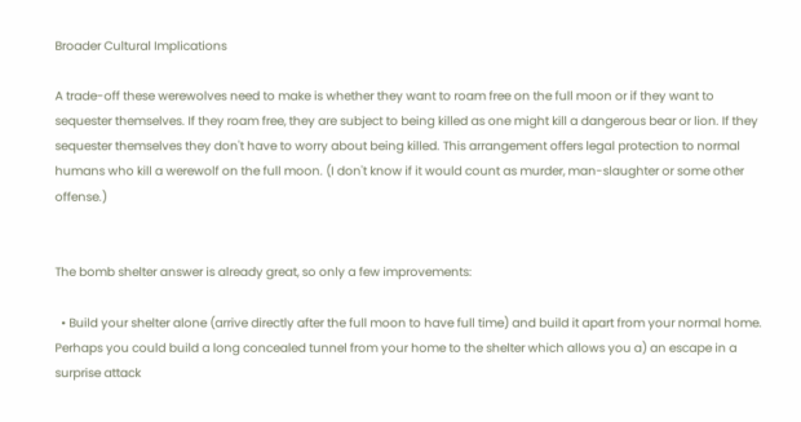Broader Cultural Implications

A trade-off these werewolves need to make is whether they want to roam free on the full moon or if they want to sequester themselves. If they roam free, they are subject to being killed as one might kill a dangerous bear or lion. If they sequester themselves they don't have to worry about being killed. This arrangement offers legal protection to normal humans who kill a werewolf on the full moon. (I don't know if it would count as murder, man-slaughter or some other offense.)


The bomb shelter answer is already great, so only a few improvements:

  • Build your shelter alone (arrive directly after the full moon to have full time) and build it apart from your normal home. Perhaps you could build a long concealed tunnel from your home to the shelter which allows you a) an escape in a surprise attack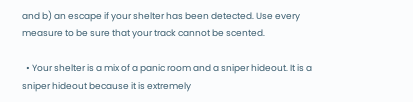and b) an escape if your shelter has been detected. Use every measure to be sure that your track cannot be scented.

  • Your shelter is a mix of a panic room and a sniper hideout. It is a sniper hideout because it is extremely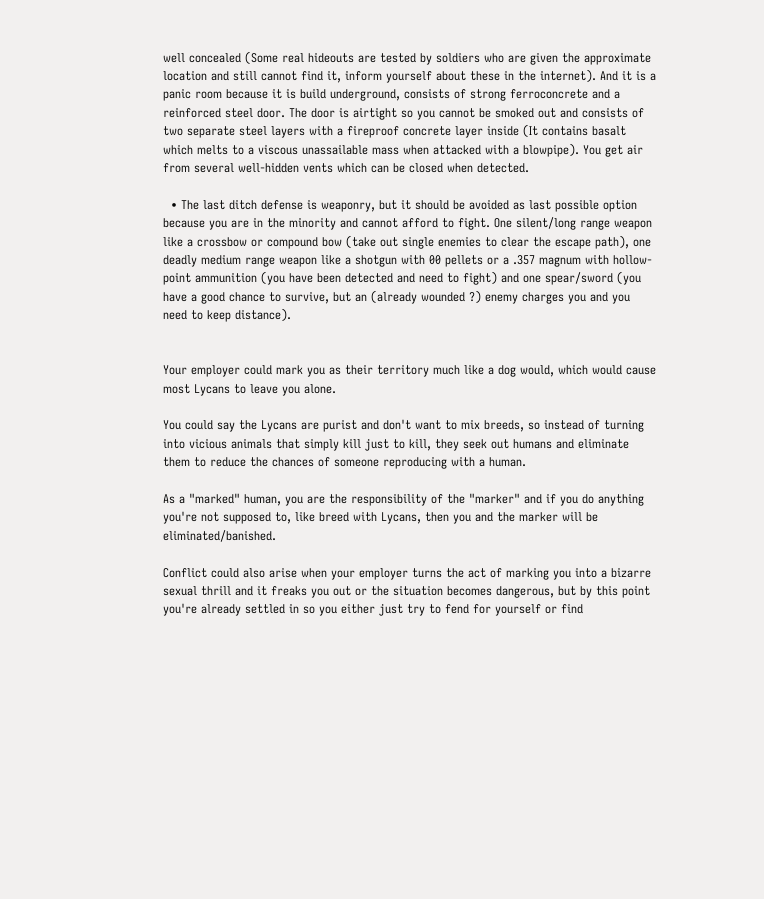well concealed (Some real hideouts are tested by soldiers who are given the approximate location and still cannot find it, inform yourself about these in the internet). And it is a panic room because it is build underground, consists of strong ferroconcrete and a reinforced steel door. The door is airtight so you cannot be smoked out and consists of two separate steel layers with a fireproof concrete layer inside (It contains basalt which melts to a viscous unassailable mass when attacked with a blowpipe). You get air from several well-hidden vents which can be closed when detected.

  • The last ditch defense is weaponry, but it should be avoided as last possible option because you are in the minority and cannot afford to fight. One silent/long range weapon like a crossbow or compound bow (take out single enemies to clear the escape path), one deadly medium range weapon like a shotgun with 00 pellets or a .357 magnum with hollow-point ammunition (you have been detected and need to fight) and one spear/sword (you have a good chance to survive, but an (already wounded ?) enemy charges you and you need to keep distance).


Your employer could mark you as their territory much like a dog would, which would cause most Lycans to leave you alone.

You could say the Lycans are purist and don't want to mix breeds, so instead of turning into vicious animals that simply kill just to kill, they seek out humans and eliminate them to reduce the chances of someone reproducing with a human.

As a "marked" human, you are the responsibility of the "marker" and if you do anything you're not supposed to, like breed with Lycans, then you and the marker will be eliminated/banished.

Conflict could also arise when your employer turns the act of marking you into a bizarre sexual thrill and it freaks you out or the situation becomes dangerous, but by this point you're already settled in so you either just try to fend for yourself or find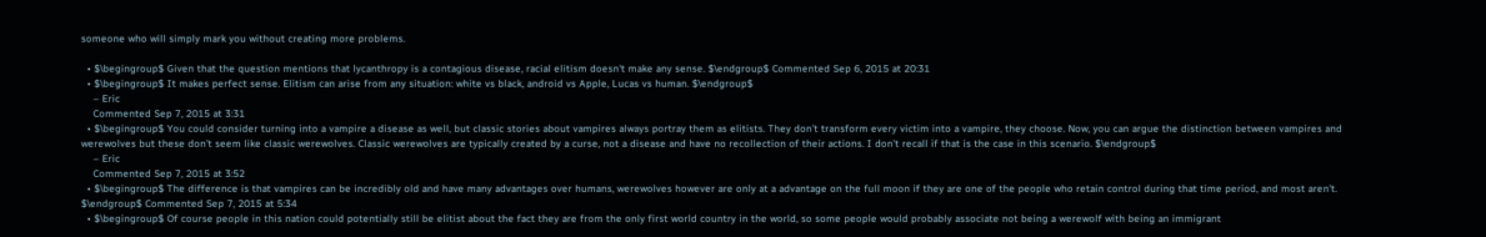someone who will simply mark you without creating more problems.

  • $\begingroup$ Given that the question mentions that lycanthropy is a contagious disease, racial elitism doesn't make any sense. $\endgroup$ Commented Sep 6, 2015 at 20:31
  • $\begingroup$ It makes perfect sense. Elitism can arise from any situation: white vs black, android vs Apple, Lucas vs human. $\endgroup$
    – Eric
    Commented Sep 7, 2015 at 3:31
  • $\begingroup$ You could consider turning into a vampire a disease as well, but classic stories about vampires always portray them as elitists. They don't transform every victim into a vampire, they choose. Now, you can argue the distinction between vampires and werewolves but these don't seem like classic werewolves. Classic werewolves are typically created by a curse, not a disease and have no recollection of their actions. I don't recall if that is the case in this scenario. $\endgroup$
    – Eric
    Commented Sep 7, 2015 at 3:52
  • $\begingroup$ The difference is that vampires can be incredibly old and have many advantages over humans, werewolves however are only at a advantage on the full moon if they are one of the people who retain control during that time period, and most aren't. $\endgroup$ Commented Sep 7, 2015 at 5:34
  • $\begingroup$ Of course people in this nation could potentially still be elitist about the fact they are from the only first world country in the world, so some people would probably associate not being a werewolf with being an immigrant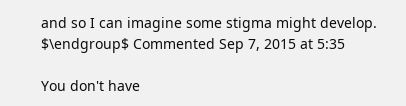and so I can imagine some stigma might develop. $\endgroup$ Commented Sep 7, 2015 at 5:35

You don't have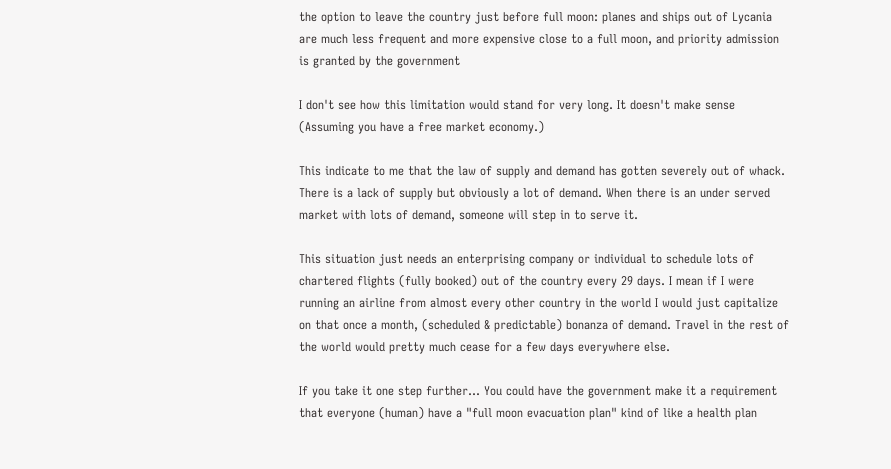the option to leave the country just before full moon: planes and ships out of Lycania are much less frequent and more expensive close to a full moon, and priority admission is granted by the government

I don't see how this limitation would stand for very long. It doesn't make sense (Assuming you have a free market economy.)

This indicate to me that the law of supply and demand has gotten severely out of whack. There is a lack of supply but obviously a lot of demand. When there is an under served market with lots of demand, someone will step in to serve it.

This situation just needs an enterprising company or individual to schedule lots of chartered flights (fully booked) out of the country every 29 days. I mean if I were running an airline from almost every other country in the world I would just capitalize on that once a month, (scheduled & predictable) bonanza of demand. Travel in the rest of the world would pretty much cease for a few days everywhere else.

If you take it one step further... You could have the government make it a requirement that everyone (human) have a "full moon evacuation plan" kind of like a health plan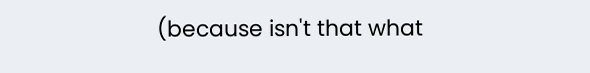(because isn't that what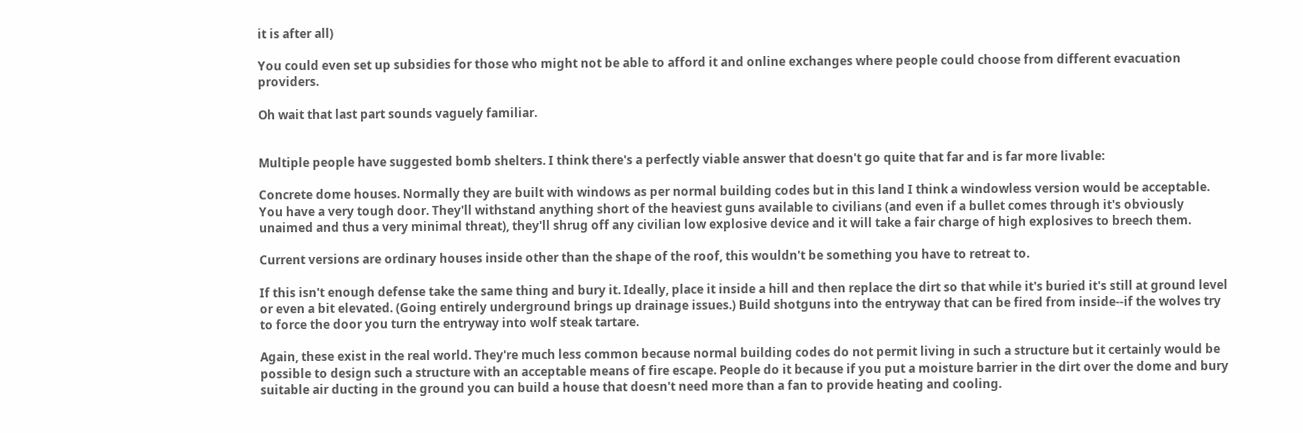it is after all)

You could even set up subsidies for those who might not be able to afford it and online exchanges where people could choose from different evacuation providers.

Oh wait that last part sounds vaguely familiar.


Multiple people have suggested bomb shelters. I think there's a perfectly viable answer that doesn't go quite that far and is far more livable:

Concrete dome houses. Normally they are built with windows as per normal building codes but in this land I think a windowless version would be acceptable. You have a very tough door. They'll withstand anything short of the heaviest guns available to civilians (and even if a bullet comes through it's obviously unaimed and thus a very minimal threat), they'll shrug off any civilian low explosive device and it will take a fair charge of high explosives to breech them.

Current versions are ordinary houses inside other than the shape of the roof, this wouldn't be something you have to retreat to.

If this isn't enough defense take the same thing and bury it. Ideally, place it inside a hill and then replace the dirt so that while it's buried it's still at ground level or even a bit elevated. (Going entirely underground brings up drainage issues.) Build shotguns into the entryway that can be fired from inside--if the wolves try to force the door you turn the entryway into wolf steak tartare.

Again, these exist in the real world. They're much less common because normal building codes do not permit living in such a structure but it certainly would be possible to design such a structure with an acceptable means of fire escape. People do it because if you put a moisture barrier in the dirt over the dome and bury suitable air ducting in the ground you can build a house that doesn't need more than a fan to provide heating and cooling.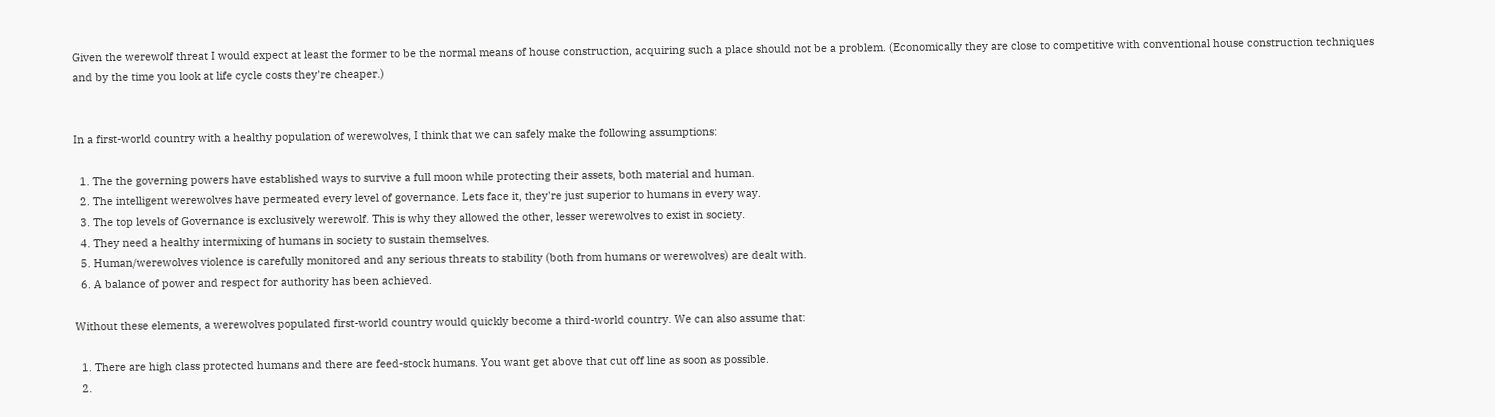Given the werewolf threat I would expect at least the former to be the normal means of house construction, acquiring such a place should not be a problem. (Economically they are close to competitive with conventional house construction techniques and by the time you look at life cycle costs they're cheaper.)


In a first-world country with a healthy population of werewolves, I think that we can safely make the following assumptions:

  1. The the governing powers have established ways to survive a full moon while protecting their assets, both material and human.
  2. The intelligent werewolves have permeated every level of governance. Lets face it, they're just superior to humans in every way.
  3. The top levels of Governance is exclusively werewolf. This is why they allowed the other, lesser werewolves to exist in society.
  4. They need a healthy intermixing of humans in society to sustain themselves.
  5. Human/werewolves violence is carefully monitored and any serious threats to stability (both from humans or werewolves) are dealt with.
  6. A balance of power and respect for authority has been achieved.

Without these elements, a werewolves populated first-world country would quickly become a third-world country. We can also assume that:

  1. There are high class protected humans and there are feed-stock humans. You want get above that cut off line as soon as possible.
  2.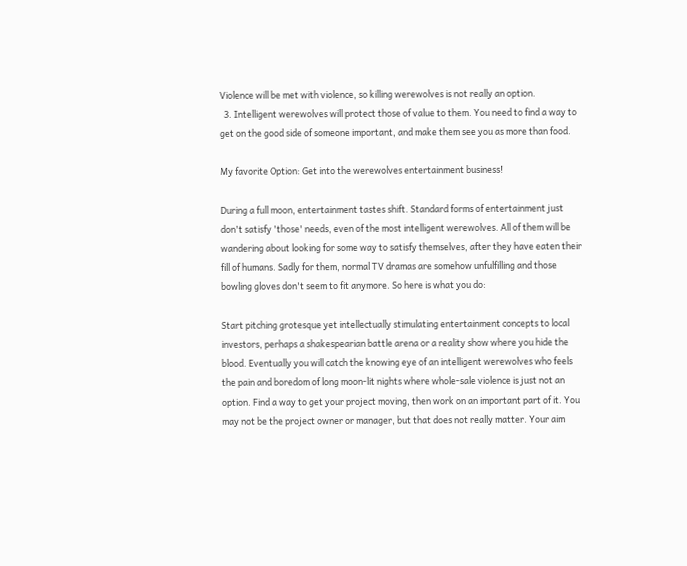Violence will be met with violence, so killing werewolves is not really an option.
  3. Intelligent werewolves will protect those of value to them. You need to find a way to get on the good side of someone important, and make them see you as more than food.

My favorite Option: Get into the werewolves entertainment business!

During a full moon, entertainment tastes shift. Standard forms of entertainment just don't satisfy 'those' needs, even of the most intelligent werewolves. All of them will be wandering about looking for some way to satisfy themselves, after they have eaten their fill of humans. Sadly for them, normal TV dramas are somehow unfulfilling and those bowling gloves don't seem to fit anymore. So here is what you do:

Start pitching grotesque yet intellectually stimulating entertainment concepts to local investors, perhaps a shakespearian battle arena or a reality show where you hide the blood. Eventually you will catch the knowing eye of an intelligent werewolves who feels the pain and boredom of long moon-lit nights where whole-sale violence is just not an option. Find a way to get your project moving, then work on an important part of it. You may not be the project owner or manager, but that does not really matter. Your aim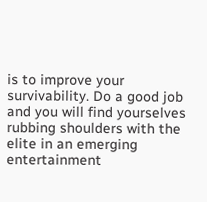is to improve your survivability. Do a good job and you will find yourselves rubbing shoulders with the elite in an emerging entertainment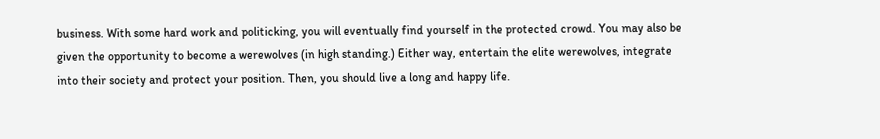business. With some hard work and politicking, you will eventually find yourself in the protected crowd. You may also be given the opportunity to become a werewolves (in high standing.) Either way, entertain the elite werewolves, integrate into their society and protect your position. Then, you should live a long and happy life.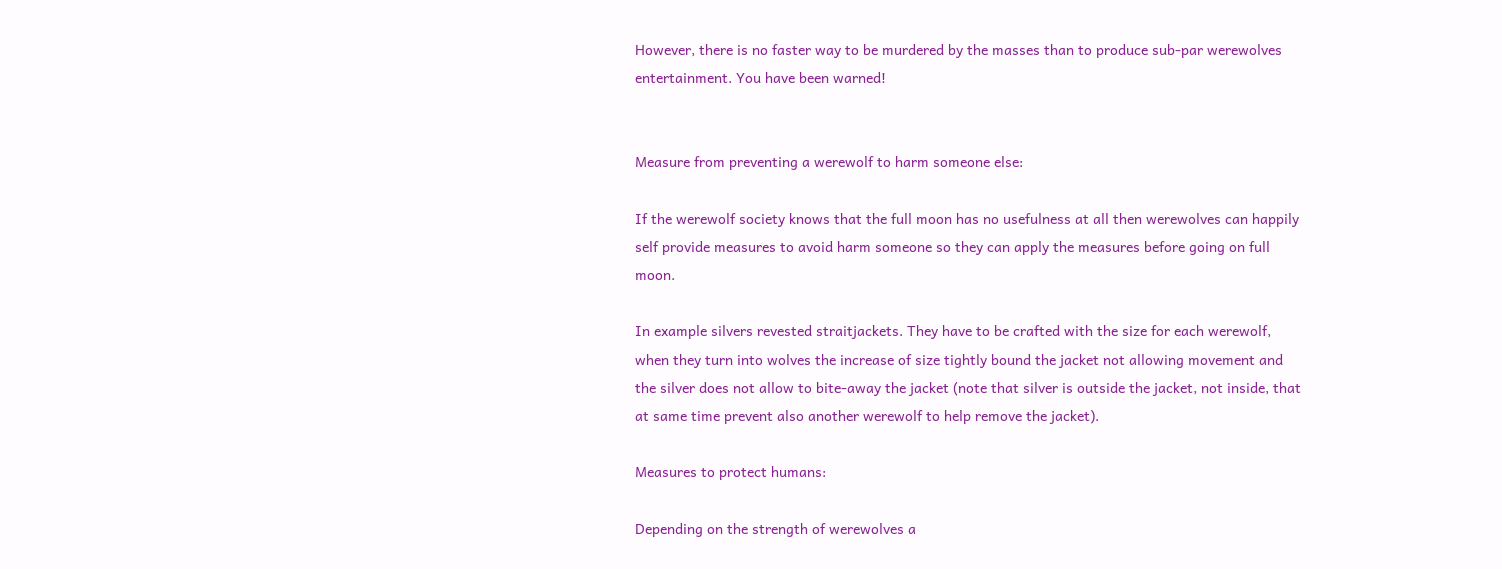However, there is no faster way to be murdered by the masses than to produce sub-par werewolves entertainment. You have been warned!


Measure from preventing a werewolf to harm someone else:

If the werewolf society knows that the full moon has no usefulness at all then werewolves can happily self provide measures to avoid harm someone so they can apply the measures before going on full moon.

In example silvers revested straitjackets. They have to be crafted with the size for each werewolf, when they turn into wolves the increase of size tightly bound the jacket not allowing movement and the silver does not allow to bite-away the jacket (note that silver is outside the jacket, not inside, that at same time prevent also another werewolf to help remove the jacket).

Measures to protect humans:

Depending on the strength of werewolves a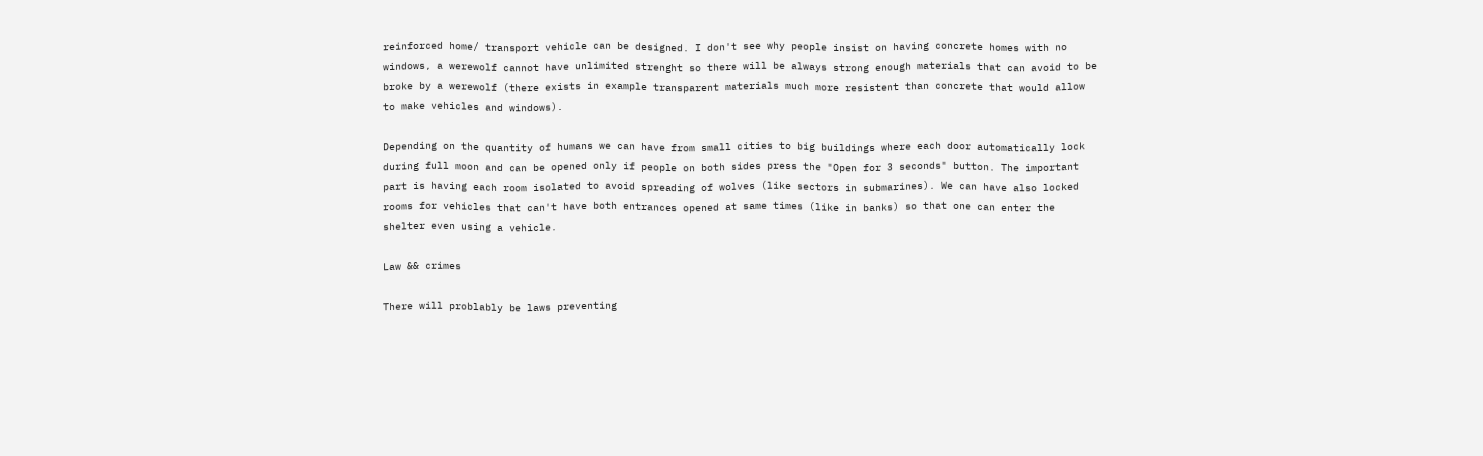reinforced home/ transport vehicle can be designed. I don't see why people insist on having concrete homes with no windows, a werewolf cannot have unlimited strenght so there will be always strong enough materials that can avoid to be broke by a werewolf (there exists in example transparent materials much more resistent than concrete that would allow to make vehicles and windows).

Depending on the quantity of humans we can have from small cities to big buildings where each door automatically lock during full moon and can be opened only if people on both sides press the "Open for 3 seconds" button. The important part is having each room isolated to avoid spreading of wolves (like sectors in submarines). We can have also locked rooms for vehicles that can't have both entrances opened at same times (like in banks) so that one can enter the shelter even using a vehicle.

Law && crimes

There will problably be laws preventing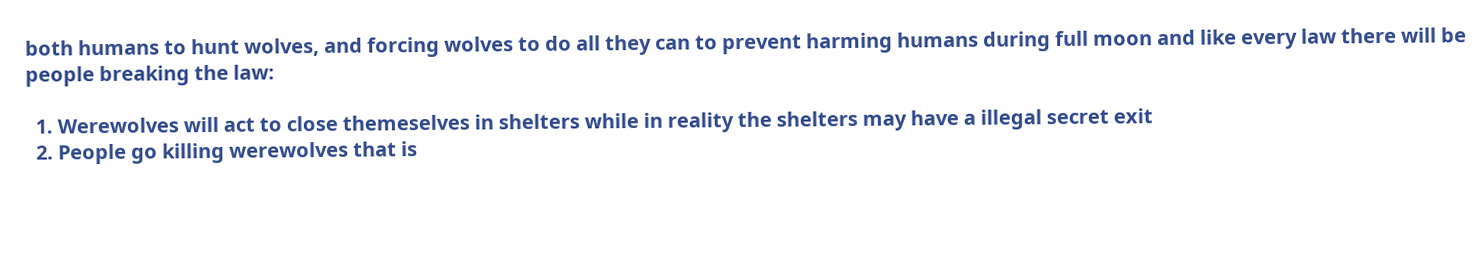both humans to hunt wolves, and forcing wolves to do all they can to prevent harming humans during full moon and like every law there will be people breaking the law:

  1. Werewolves will act to close themeselves in shelters while in reality the shelters may have a illegal secret exit
  2. People go killing werewolves that is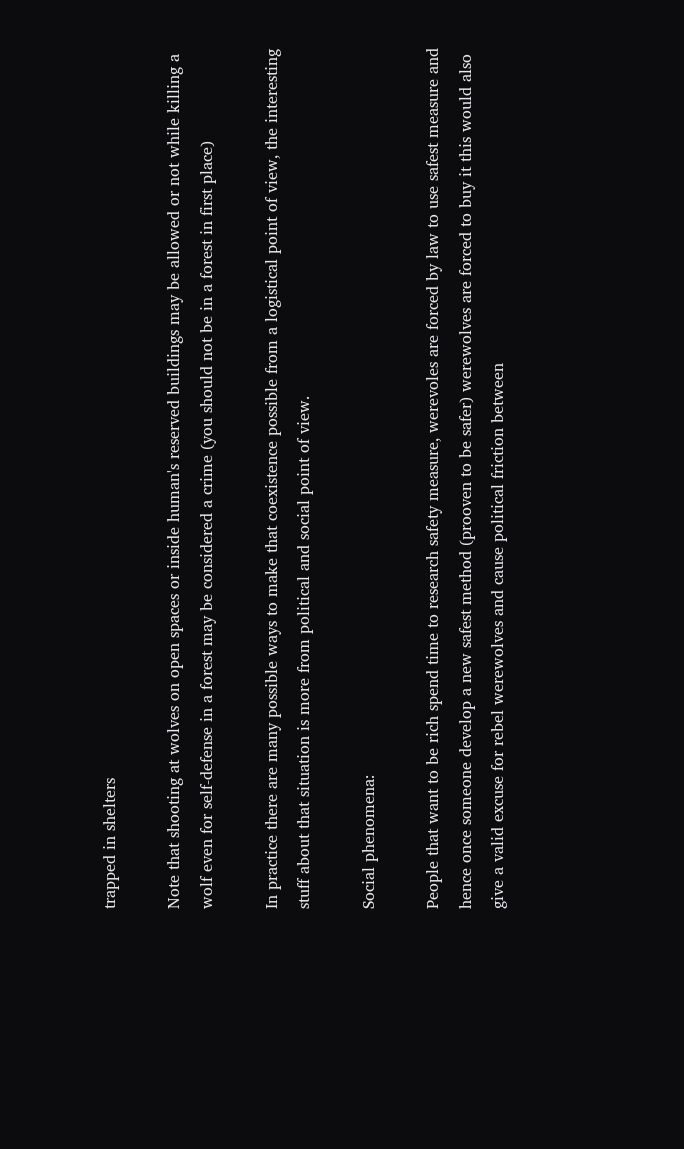trapped in shelters

Note that shooting at wolves on open spaces or inside human's reserved buildings may be allowed or not while killing a wolf even for self-defense in a forest may be considered a crime (you should not be in a forest in first place)

In practice there are many possible ways to make that coexistence possible from a logistical point of view, the interesting stuff about that situation is more from political and social point of view.

Social phenomena:

People that want to be rich spend time to research safety measure, werevoles are forced by law to use safest measure and hence once someone develop a new safest method (prooven to be safer) werewolves are forced to buy it this would also give a valid excuse for rebel werewolves and cause political friction between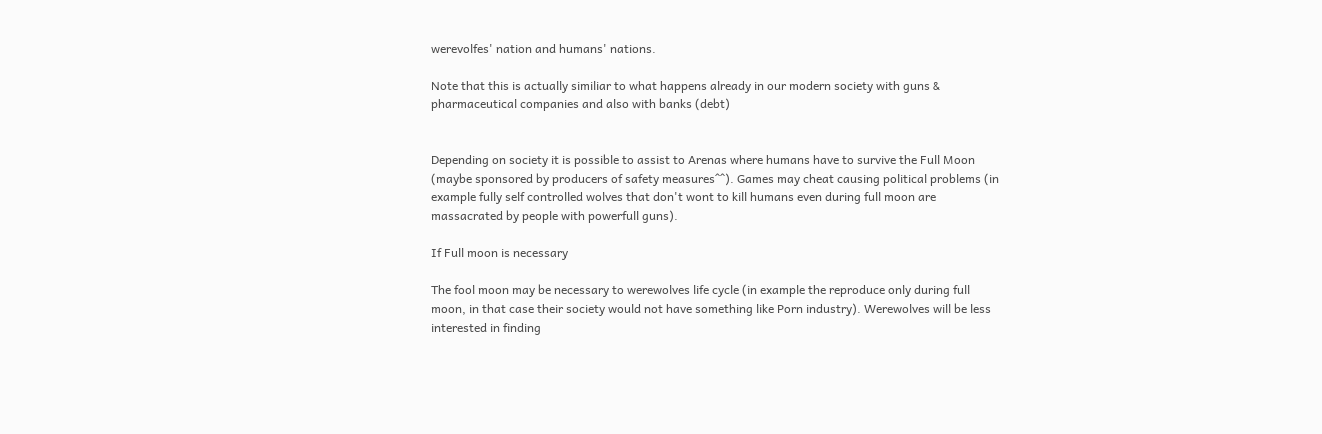werevolfes' nation and humans' nations.

Note that this is actually similiar to what happens already in our modern society with guns & pharmaceutical companies and also with banks (debt)


Depending on society it is possible to assist to Arenas where humans have to survive the Full Moon (maybe sponsored by producers of safety measures^^). Games may cheat causing political problems (in example fully self controlled wolves that don't wont to kill humans even during full moon are massacrated by people with powerfull guns).

If Full moon is necessary

The fool moon may be necessary to werewolves life cycle (in example the reproduce only during full moon, in that case their society would not have something like Porn industry). Werewolves will be less interested in finding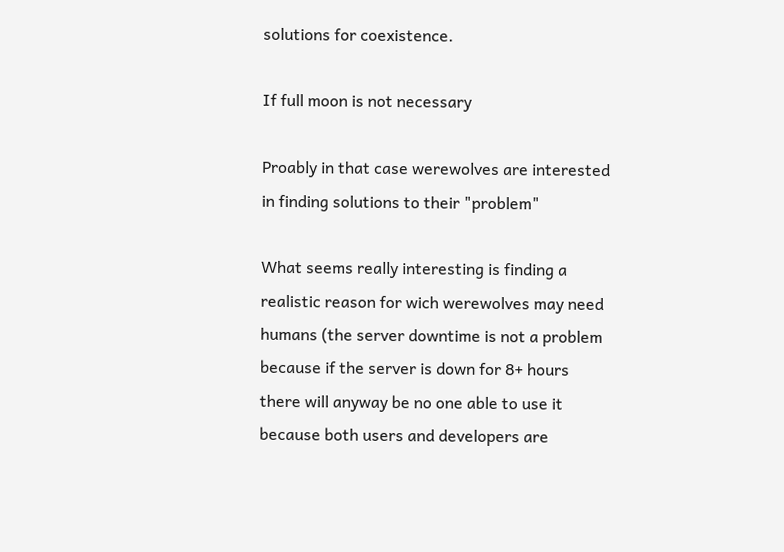solutions for coexistence.

If full moon is not necessary

Proably in that case werewolves are interested in finding solutions to their "problem"

What seems really interesting is finding a realistic reason for wich werewolves may need humans (the server downtime is not a problem because if the server is down for 8+ hours there will anyway be no one able to use it because both users and developers are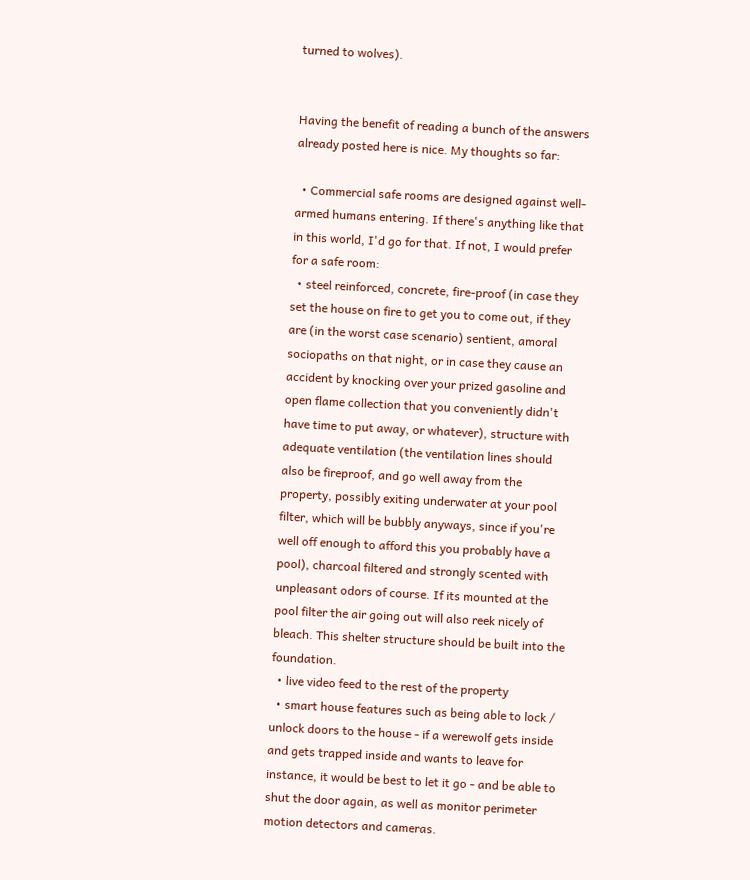turned to wolves).


Having the benefit of reading a bunch of the answers already posted here is nice. My thoughts so far:

  • Commercial safe rooms are designed against well-armed humans entering. If there's anything like that in this world, I'd go for that. If not, I would prefer for a safe room:
  • steel reinforced, concrete, fire-proof (in case they set the house on fire to get you to come out, if they are (in the worst case scenario) sentient, amoral sociopaths on that night, or in case they cause an accident by knocking over your prized gasoline and open flame collection that you conveniently didn't have time to put away, or whatever), structure with adequate ventilation (the ventilation lines should also be fireproof, and go well away from the property, possibly exiting underwater at your pool filter, which will be bubbly anyways, since if you're well off enough to afford this you probably have a pool), charcoal filtered and strongly scented with unpleasant odors of course. If its mounted at the pool filter the air going out will also reek nicely of bleach. This shelter structure should be built into the foundation.
  • live video feed to the rest of the property
  • smart house features such as being able to lock / unlock doors to the house - if a werewolf gets inside and gets trapped inside and wants to leave for instance, it would be best to let it go - and be able to shut the door again, as well as monitor perimeter motion detectors and cameras.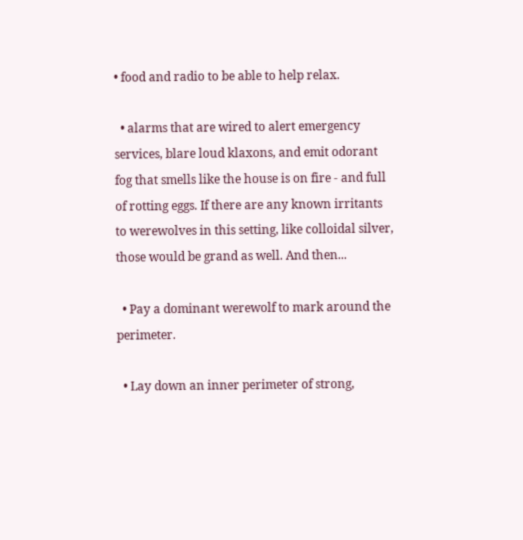• food and radio to be able to help relax.

  • alarms that are wired to alert emergency services, blare loud klaxons, and emit odorant fog that smells like the house is on fire - and full of rotting eggs. If there are any known irritants to werewolves in this setting, like colloidal silver, those would be grand as well. And then...

  • Pay a dominant werewolf to mark around the perimeter.

  • Lay down an inner perimeter of strong,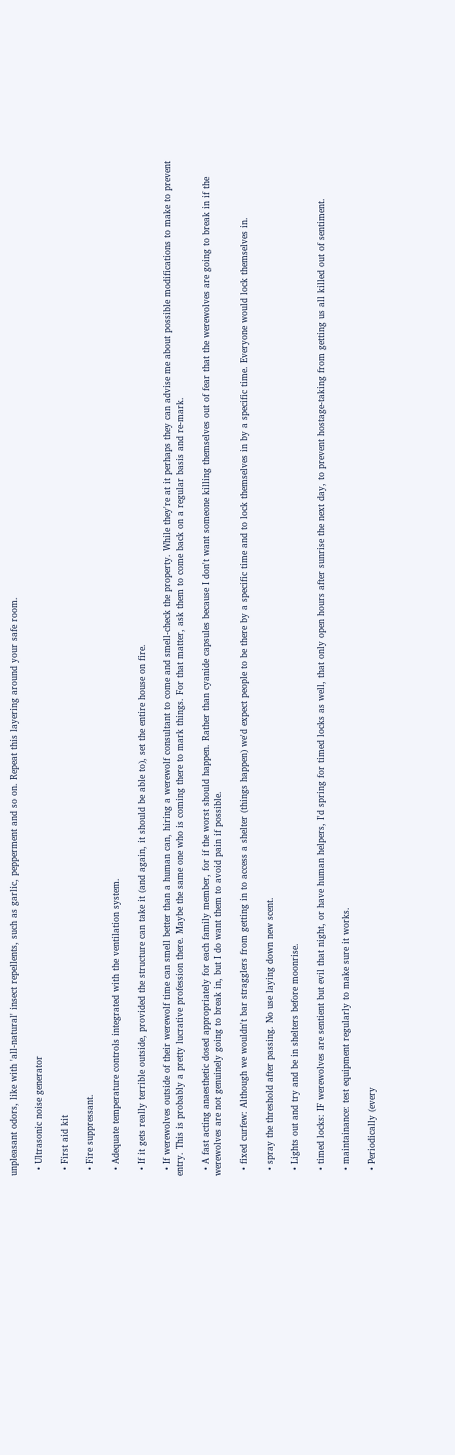unpleasant odors, like with 'all-natural' insect repellents, such as garlic, pepperment and so on. Repeat this layering around your safe room.

  • Ultrasonic noise generator

  • First aid kit

  • Fire suppressant.

  • Adequate temperature controls integrated with the ventilation system.

  • If it gets really terrible outside, provided the structure can take it (and again, it should be able to), set the entire house on fire.

  • If werewolves outside of their werewolf time can smell better than a human can, hiring a werewolf consultant to come and smell-check the property. While they're at it perhaps they can advise me about possible modifications to make to prevent entry. This is probably a pretty lucrative profession there. Maybe the same one who is coming there to mark things. For that matter, ask them to come back on a regular basis and re-mark.

  • A fast acting anaesthetic dosed appropriately for each family member, for if the worst should happen. Rather than cyanide capsules because I don't want someone killing themselves out of fear that the werewolves are going to break in if the werewolves are not genuinely going to break in, but I do want them to avoid pain if possible.

  • fixed curfew: Although we wouldn't bar stragglers from getting in to access a shelter (things happen) we'd expect people to be there by a specific time and to lock themselves in by a specific time. Everyone would lock themselves in.

  • spray the threshold after passing. No use laying down new scent.

  • Lights out and try and be in shelters before moonrise.

  • timed locks: IF werewolves are sentient but evil that night, or have human helpers, I'd spring for timed locks as well, that only open hours after sunrise the next day, to prevent hostage-taking from getting us all killed out of sentiment.

  • maintainance: test equipment regularly to make sure it works.

  • Periodically (every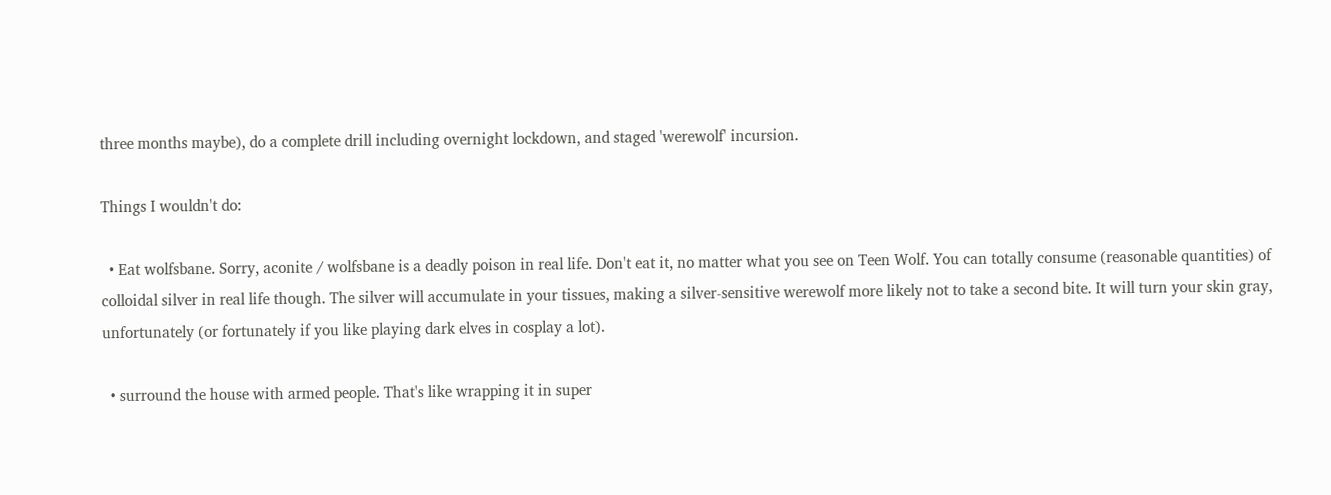three months maybe), do a complete drill including overnight lockdown, and staged 'werewolf' incursion.

Things I wouldn't do:

  • Eat wolfsbane. Sorry, aconite / wolfsbane is a deadly poison in real life. Don't eat it, no matter what you see on Teen Wolf. You can totally consume (reasonable quantities) of colloidal silver in real life though. The silver will accumulate in your tissues, making a silver-sensitive werewolf more likely not to take a second bite. It will turn your skin gray, unfortunately (or fortunately if you like playing dark elves in cosplay a lot).

  • surround the house with armed people. That's like wrapping it in super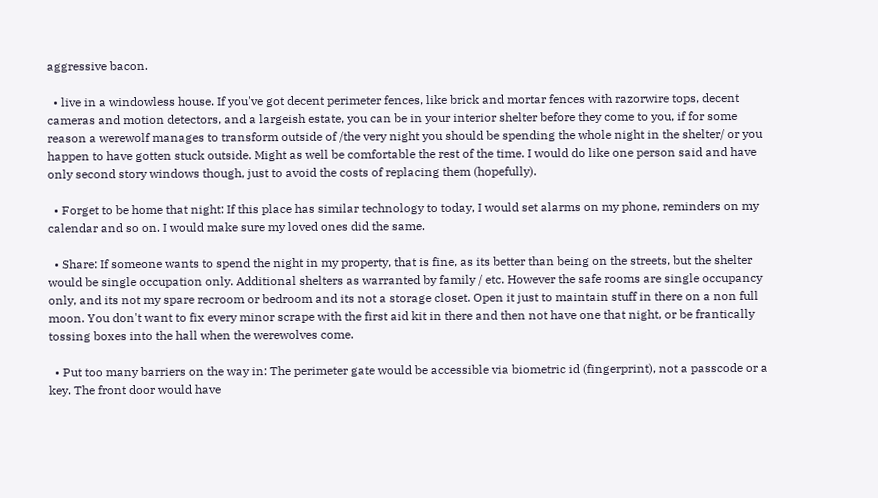aggressive bacon.

  • live in a windowless house. If you've got decent perimeter fences, like brick and mortar fences with razorwire tops, decent cameras and motion detectors, and a largeish estate, you can be in your interior shelter before they come to you, if for some reason a werewolf manages to transform outside of /the very night you should be spending the whole night in the shelter/ or you happen to have gotten stuck outside. Might as well be comfortable the rest of the time. I would do like one person said and have only second story windows though, just to avoid the costs of replacing them (hopefully).

  • Forget to be home that night: If this place has similar technology to today, I would set alarms on my phone, reminders on my calendar and so on. I would make sure my loved ones did the same.

  • Share: If someone wants to spend the night in my property, that is fine, as its better than being on the streets, but the shelter would be single occupation only. Additional shelters as warranted by family / etc. However the safe rooms are single occupancy only, and its not my spare recroom or bedroom and its not a storage closet. Open it just to maintain stuff in there on a non full moon. You don't want to fix every minor scrape with the first aid kit in there and then not have one that night, or be frantically tossing boxes into the hall when the werewolves come.

  • Put too many barriers on the way in: The perimeter gate would be accessible via biometric id (fingerprint), not a passcode or a key. The front door would have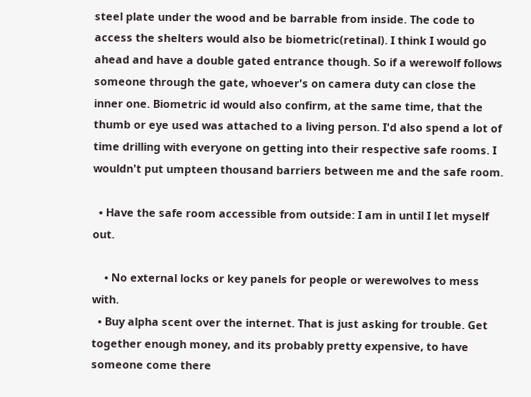steel plate under the wood and be barrable from inside. The code to access the shelters would also be biometric(retinal). I think I would go ahead and have a double gated entrance though. So if a werewolf follows someone through the gate, whoever's on camera duty can close the inner one. Biometric id would also confirm, at the same time, that the thumb or eye used was attached to a living person. I'd also spend a lot of time drilling with everyone on getting into their respective safe rooms. I wouldn't put umpteen thousand barriers between me and the safe room.

  • Have the safe room accessible from outside: I am in until I let myself out.

    • No external locks or key panels for people or werewolves to mess with.
  • Buy alpha scent over the internet. That is just asking for trouble. Get together enough money, and its probably pretty expensive, to have someone come there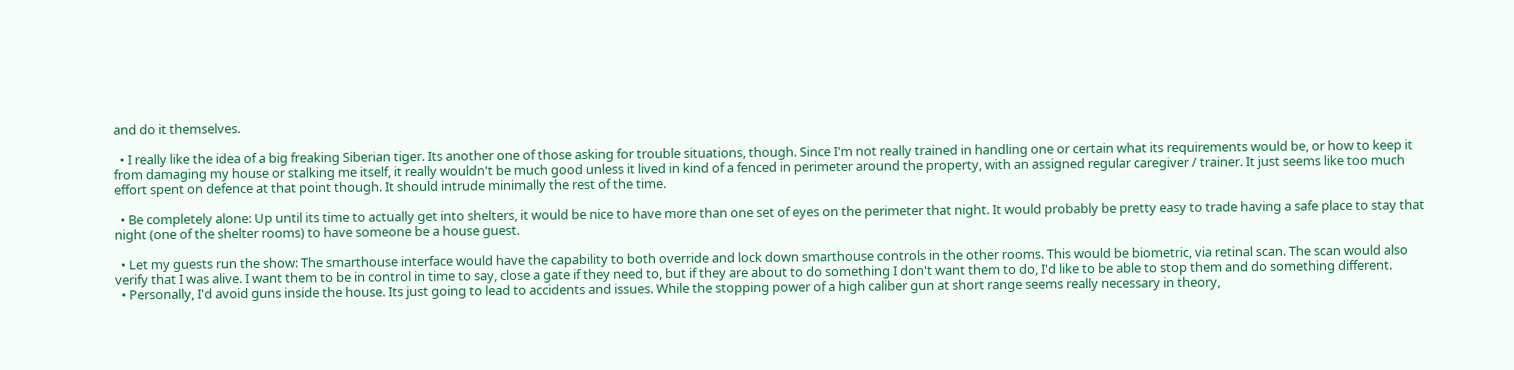and do it themselves.

  • I really like the idea of a big freaking Siberian tiger. Its another one of those asking for trouble situations, though. Since I'm not really trained in handling one or certain what its requirements would be, or how to keep it from damaging my house or stalking me itself, it really wouldn't be much good unless it lived in kind of a fenced in perimeter around the property, with an assigned regular caregiver / trainer. It just seems like too much effort spent on defence at that point though. It should intrude minimally the rest of the time.

  • Be completely alone: Up until its time to actually get into shelters, it would be nice to have more than one set of eyes on the perimeter that night. It would probably be pretty easy to trade having a safe place to stay that night (one of the shelter rooms) to have someone be a house guest.

  • Let my guests run the show: The smarthouse interface would have the capability to both override and lock down smarthouse controls in the other rooms. This would be biometric, via retinal scan. The scan would also verify that I was alive. I want them to be in control in time to say, close a gate if they need to, but if they are about to do something I don't want them to do, I'd like to be able to stop them and do something different.
  • Personally, I'd avoid guns inside the house. Its just going to lead to accidents and issues. While the stopping power of a high caliber gun at short range seems really necessary in theory,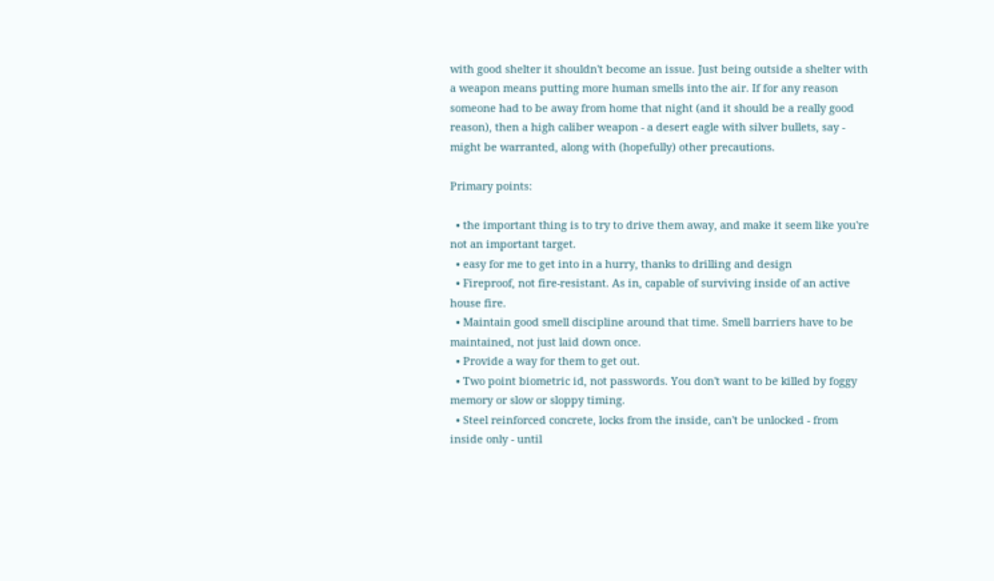with good shelter it shouldn't become an issue. Just being outside a shelter with a weapon means putting more human smells into the air. If for any reason someone had to be away from home that night (and it should be a really good reason), then a high caliber weapon - a desert eagle with silver bullets, say - might be warranted, along with (hopefully) other precautions.

Primary points:

  • the important thing is to try to drive them away, and make it seem like you're not an important target.
  • easy for me to get into in a hurry, thanks to drilling and design
  • Fireproof, not fire-resistant. As in, capable of surviving inside of an active house fire.
  • Maintain good smell discipline around that time. Smell barriers have to be maintained, not just laid down once.
  • Provide a way for them to get out.
  • Two point biometric id, not passwords. You don't want to be killed by foggy memory or slow or sloppy timing.
  • Steel reinforced concrete, locks from the inside, can't be unlocked - from inside only - until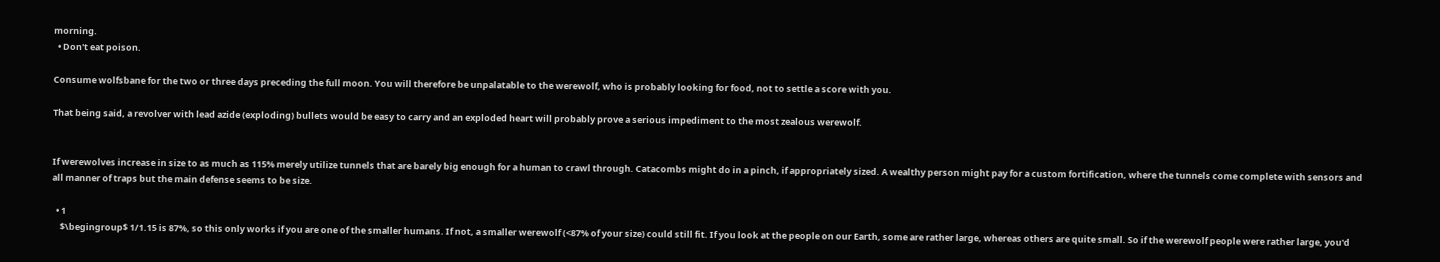morning.
  • Don't eat poison.

Consume wolfsbane for the two or three days preceding the full moon. You will therefore be unpalatable to the werewolf, who is probably looking for food, not to settle a score with you.

That being said, a revolver with lead azide (exploding) bullets would be easy to carry and an exploded heart will probably prove a serious impediment to the most zealous werewolf.


If werewolves increase in size to as much as 115% merely utilize tunnels that are barely big enough for a human to crawl through. Catacombs might do in a pinch, if appropriately sized. A wealthy person might pay for a custom fortification, where the tunnels come complete with sensors and all manner of traps but the main defense seems to be size.

  • 1
    $\begingroup$ 1/1.15 is 87%, so this only works if you are one of the smaller humans. If not, a smaller werewolf (<87% of your size) could still fit. If you look at the people on our Earth, some are rather large, whereas others are quite small. So if the werewolf people were rather large, you'd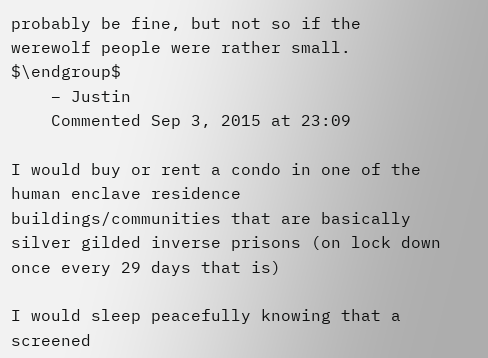probably be fine, but not so if the werewolf people were rather small. $\endgroup$
    – Justin
    Commented Sep 3, 2015 at 23:09

I would buy or rent a condo in one of the human enclave residence buildings/communities that are basically silver gilded inverse prisons (on lock down once every 29 days that is)

I would sleep peacefully knowing that a screened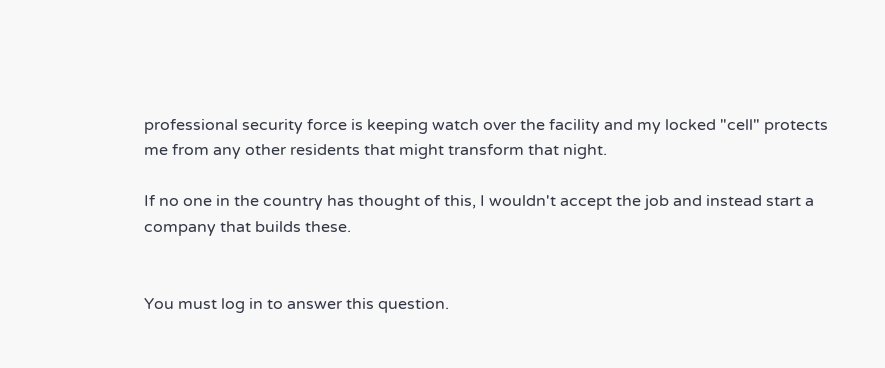professional security force is keeping watch over the facility and my locked "cell" protects me from any other residents that might transform that night.

If no one in the country has thought of this, I wouldn't accept the job and instead start a company that builds these.


You must log in to answer this question.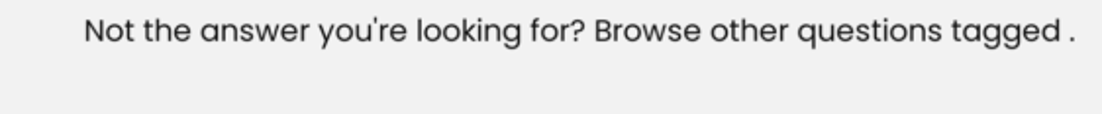Not the answer you're looking for? Browse other questions tagged .